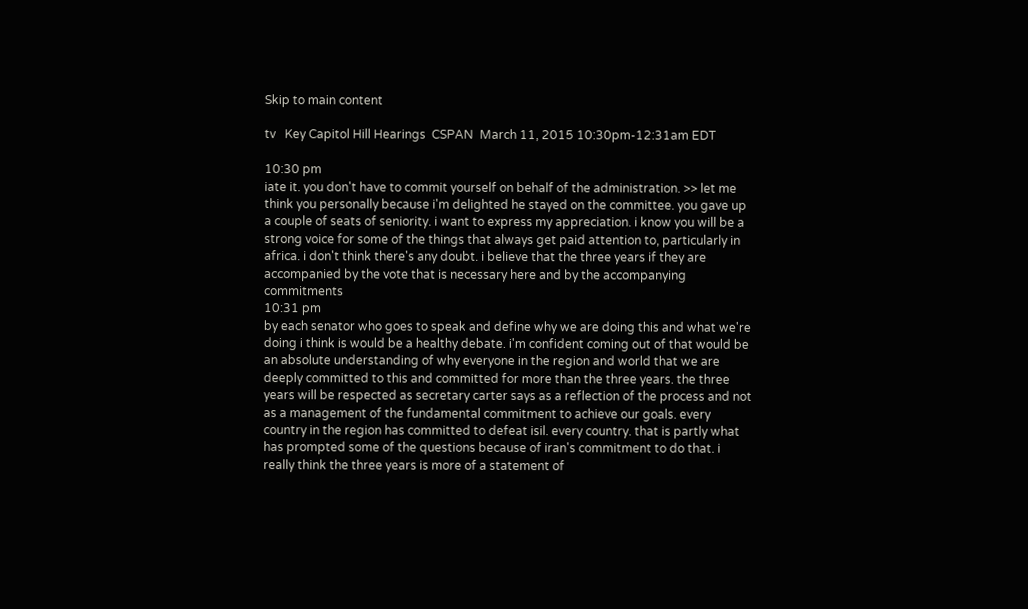Skip to main content

tv   Key Capitol Hill Hearings  CSPAN  March 11, 2015 10:30pm-12:31am EDT

10:30 pm
iate it. you don't have to commit yourself on behalf of the administration. >> let me think you personally because i'm delighted he stayed on the committee. you gave up a couple of seats of seniority. i want to express my appreciation. i know you will be a strong voice for some of the things that always get paid attention to, particularly in africa. i don't think there's any doubt. i believe that the three years if they are accompanied by the vote that is necessary here and by the accompanying commitments
10:31 pm
by each senator who goes to speak and define why we are doing this and what we're doing i think is would be a healthy debate. i'm confident coming out of that would be an absolute understanding of why everyone in the region and world that we are deeply committed to this and committed for more than the three years. the three years will be respected as secretary carter says as a reflection of the process and not as a management of the fundamental commitment to achieve our goals. every country in the region has committed to defeat isil. every country. that is partly what has prompted some of the questions because of iran's commitment to do that. i really think the three years is more of a statement of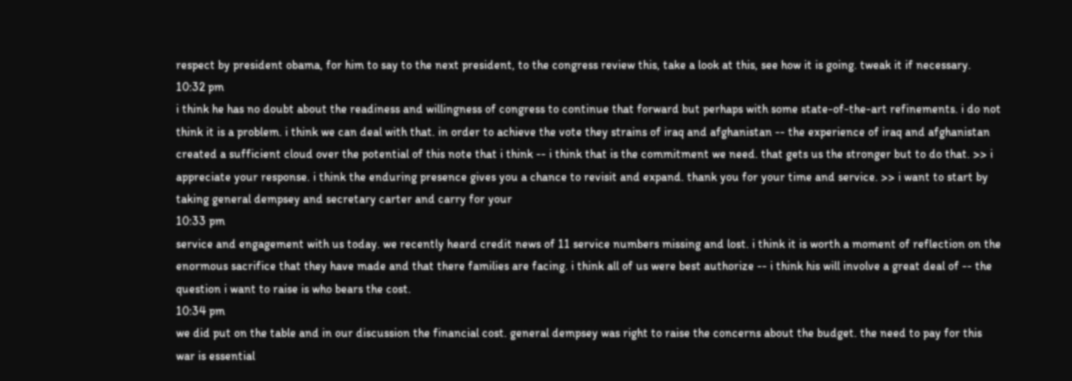respect by president obama, for him to say to the next president, to the congress review this, take a look at this, see how it is going. tweak it if necessary.
10:32 pm
i think he has no doubt about the readiness and willingness of congress to continue that forward but perhaps with some state-of-the-art refinements. i do not think it is a problem. i think we can deal with that. in order to achieve the vote they strains of iraq and afghanistan -- the experience of iraq and afghanistan created a sufficient cloud over the potential of this note that i think -- i think that is the commitment we need. that gets us the stronger but to do that. >> i appreciate your response. i think the enduring presence gives you a chance to revisit and expand. thank you for your time and service. >> i want to start by taking general dempsey and secretary carter and carry for your
10:33 pm
service and engagement with us today. we recently heard credit news of 11 service numbers missing and lost. i think it is worth a moment of reflection on the enormous sacrifice that they have made and that there families are facing. i think all of us were best authorize -- i think his will involve a great deal of -- the question i want to raise is who bears the cost.
10:34 pm
we did put on the table and in our discussion the financial cost. general dempsey was right to raise the concerns about the budget. the need to pay for this war is essential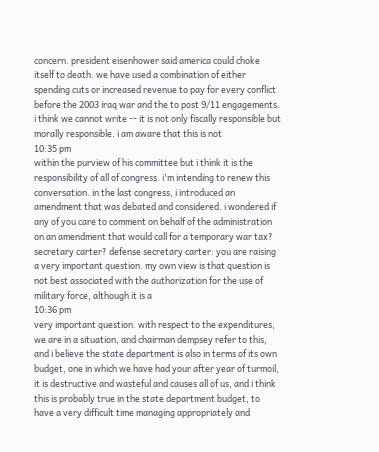concern. president eisenhower said america could choke itself to death. we have used a combination of either spending cuts or increased revenue to pay for every conflict before the 2003 iraq war and the to post 9/11 engagements. i think we cannot write -- it is not only fiscally responsible but morally responsible. i am aware that this is not
10:35 pm
within the purview of his committee but i think it is the responsibility of all of congress. i'm intending to renew this conversation. in the last congress, i introduced an amendment that was debated and considered. i wondered if any of you care to comment on behalf of the administration on an amendment that would call for a temporary war tax? secretary carter? defense secretary carter: you are raising a very important question. my own view is that question is not best associated with the authorization for the use of military force, although it is a
10:36 pm
very important question. with respect to the expenditures, we are in a situation, and chairman dempsey refer to this, and i believe the state department is also in terms of its own budget, one in which we have had your after year of turmoil, it is destructive and wasteful and causes all of us, and i think this is probably true in the state department budget, to have a very difficult time managing appropriately and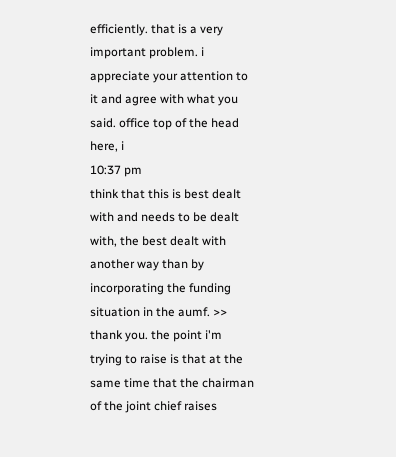efficiently. that is a very important problem. i appreciate your attention to it and agree with what you said. office top of the head here, i
10:37 pm
think that this is best dealt with and needs to be dealt with, the best dealt with another way than by incorporating the funding situation in the aumf. >> thank you. the point i'm trying to raise is that at the same time that the chairman of the joint chief raises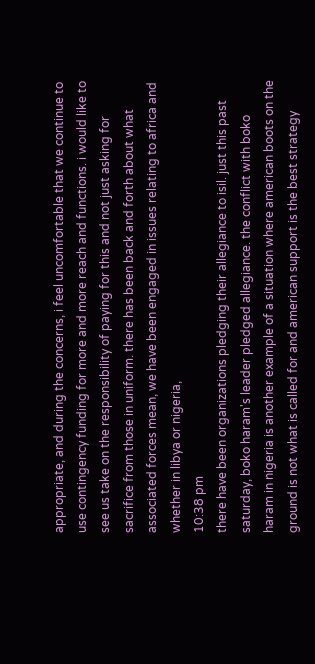appropriate, and during the concerns, i feel uncomfortable that we continue to use contingency funding for more and more reach and functions. i would like to see us take on the responsibility of paying for this and not just asking for sacrifice from those in uniform. there has been back and forth about what associated forces mean, we have been engaged in issues relating to africa and whether in libya or nigeria,
10:38 pm
there have been organizations pledging their allegiance to isil. just this past saturday, boko haram's leader pledged allegiance. the conflict with boko haram in nigeria is another example of a situation where american boots on the ground is not what is called for and american support is the best strategy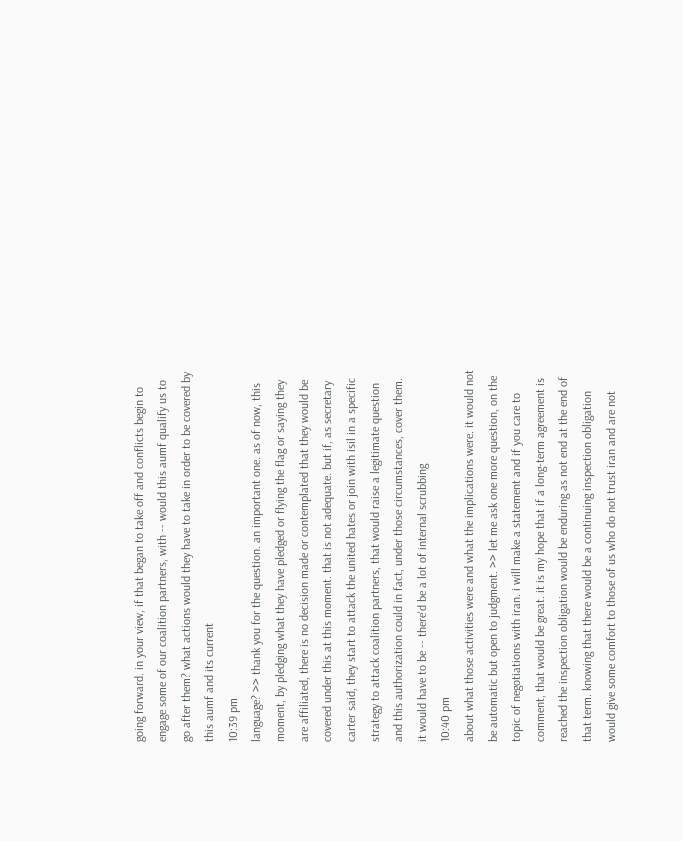going forward. in your view, if that began to take off and conflicts begin to engage some of our coalition partners, with -- would this aumf qualify us to go after them? what actions would they have to take in order to be covered by this aumf and its current
10:39 pm
language? >> thank you for the question. an important one. as of now, this moment, by pledging what they have pledged or flying the flag or saying they are affiliated, there is no decision made or contemplated that they would be covered under this at this moment. that is not adequate. but if, as secretary carter said, they start to attack the united hates or join with isil in a specific strategy to attack coalition partners, that would raise a legitimate question and this authorization could in fact, under those circumstances, cover them. it would have to be -- there'd be a lot of internal scrubbing
10:40 pm
about what those activities were and what the implications were. it would not be automatic but open to judgment. >> let me ask one more question, on the topic of negotiations with iran. i will make a statement and if you care to comment, that would be great. it is my hope that if a long-term agreement is reached the inspection obligation would be enduring as not end at the end of that term. knowing that there would be a continuing inspection obligation would give some comfort to those of us who do not trust iran and are not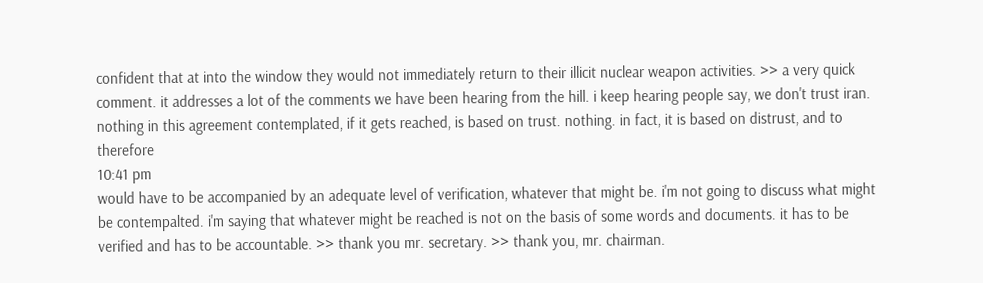confident that at into the window they would not immediately return to their illicit nuclear weapon activities. >> a very quick comment. it addresses a lot of the comments we have been hearing from the hill. i keep hearing people say, we don't trust iran. nothing in this agreement contemplated, if it gets reached, is based on trust. nothing. in fact, it is based on distrust, and to therefore
10:41 pm
would have to be accompanied by an adequate level of verification, whatever that might be. i'm not going to discuss what might be contempalted. i'm saying that whatever might be reached is not on the basis of some words and documents. it has to be verified and has to be accountable. >> thank you mr. secretary. >> thank you, mr. chairman.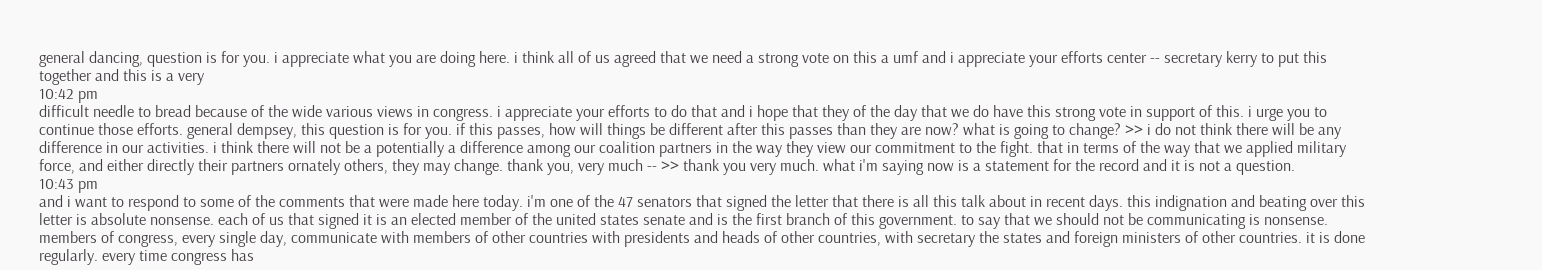general dancing, question is for you. i appreciate what you are doing here. i think all of us agreed that we need a strong vote on this a umf and i appreciate your efforts center -- secretary kerry to put this together and this is a very
10:42 pm
difficult needle to bread because of the wide various views in congress. i appreciate your efforts to do that and i hope that they of the day that we do have this strong vote in support of this. i urge you to continue those efforts. general dempsey, this question is for you. if this passes, how will things be different after this passes than they are now? what is going to change? >> i do not think there will be any difference in our activities. i think there will not be a potentially a difference among our coalition partners in the way they view our commitment to the fight. that in terms of the way that we applied military force, and either directly their partners ornately others, they may change. thank you, very much -- >> thank you very much. what i'm saying now is a statement for the record and it is not a question.
10:43 pm
and i want to respond to some of the comments that were made here today. i'm one of the 47 senators that signed the letter that there is all this talk about in recent days. this indignation and beating over this letter is absolute nonsense. each of us that signed it is an elected member of the united states senate and is the first branch of this government. to say that we should not be communicating is nonsense. members of congress, every single day, communicate with members of other countries with presidents and heads of other countries, with secretary the states and foreign ministers of other countries. it is done regularly. every time congress has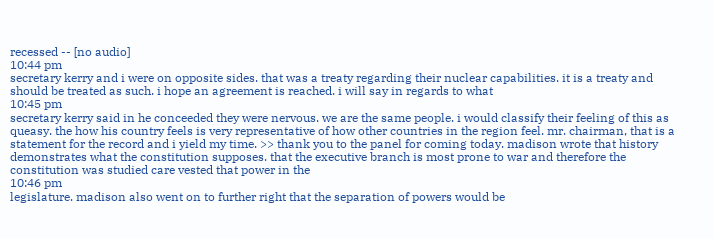recessed -- [no audio]
10:44 pm
secretary kerry and i were on opposite sides. that was a treaty regarding their nuclear capabilities. it is a treaty and should be treated as such. i hope an agreement is reached. i will say in regards to what
10:45 pm
secretary kerry said in he conceeded they were nervous. we are the same people. i would classify their feeling of this as queasy. the how his country feels is very representative of how other countries in the region feel. mr. chairman, that is a statement for the record and i yield my time. >> thank you to the panel for coming today. madison wrote that history demonstrates what the constitution supposes. that the executive branch is most prone to war and therefore the constitution was studied care vested that power in the
10:46 pm
legislature. madison also went on to further right that the separation of powers would be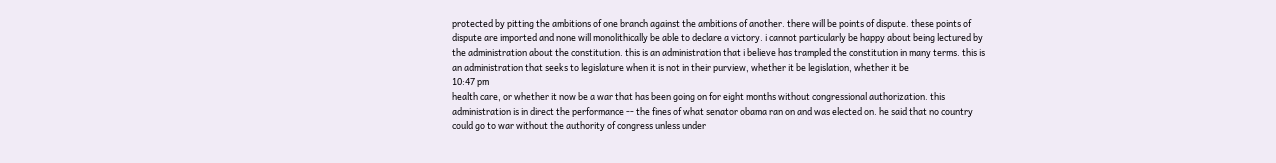protected by pitting the ambitions of one branch against the ambitions of another. there will be points of dispute. these points of dispute are imported and none will monolithically be able to declare a victory. i cannot particularly be happy about being lectured by the administration about the constitution. this is an administration that i believe has trampled the constitution in many terms. this is an administration that seeks to legislature when it is not in their purview, whether it be legislation, whether it be
10:47 pm
health care, or whether it now be a war that has been going on for eight months without congressional authorization. this administration is in direct the performance -- the fines of what senator obama ran on and was elected on. he said that no country could go to war without the authority of congress unless under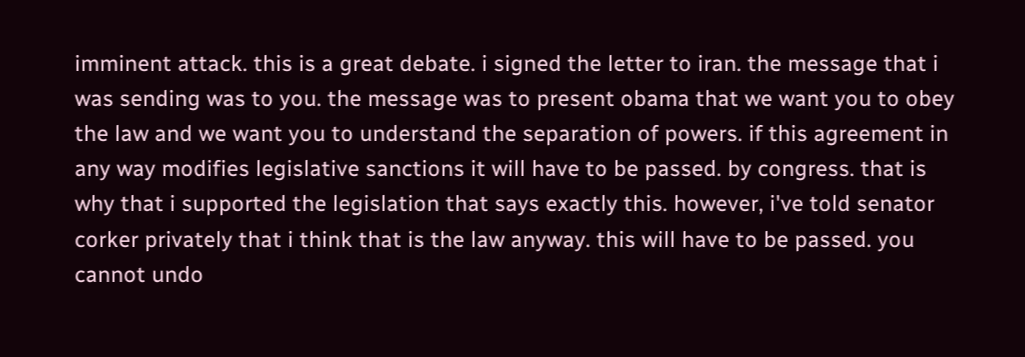imminent attack. this is a great debate. i signed the letter to iran. the message that i was sending was to you. the message was to present obama that we want you to obey the law and we want you to understand the separation of powers. if this agreement in any way modifies legislative sanctions it will have to be passed. by congress. that is why that i supported the legislation that says exactly this. however, i've told senator corker privately that i think that is the law anyway. this will have to be passed. you cannot undo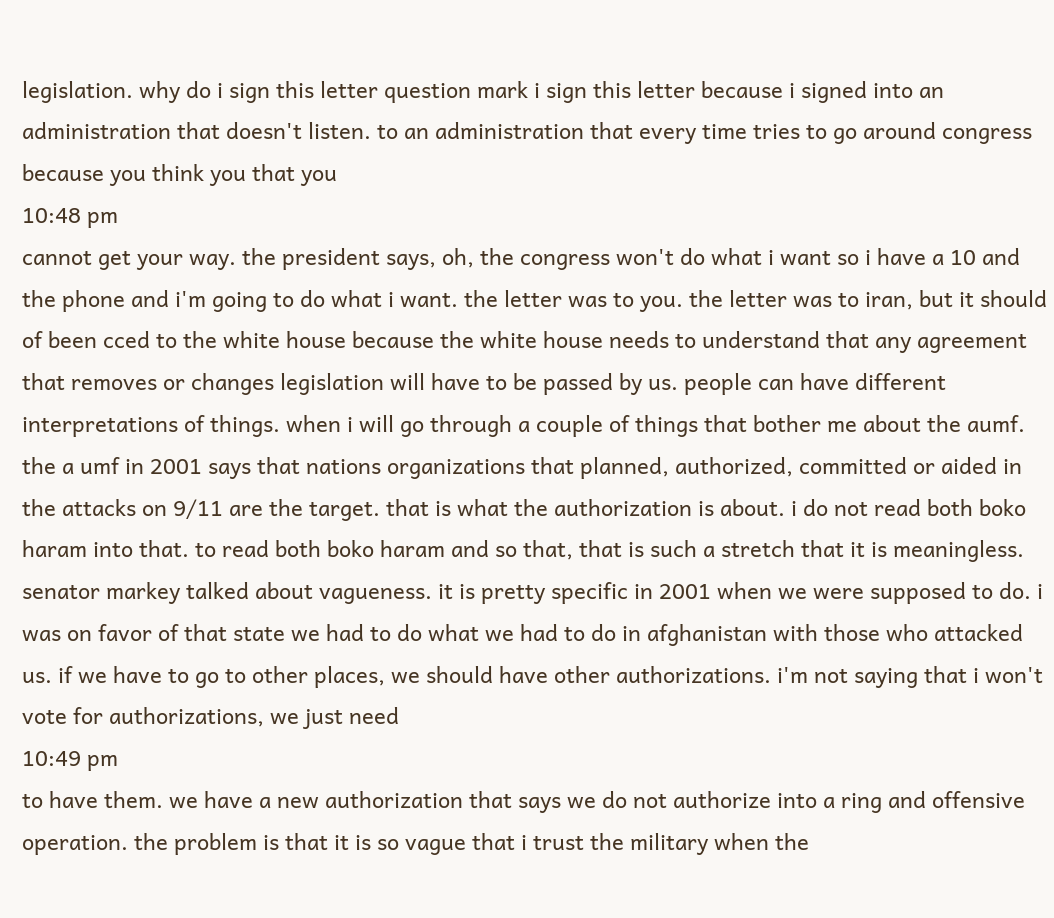legislation. why do i sign this letter question mark i sign this letter because i signed into an administration that doesn't listen. to an administration that every time tries to go around congress because you think you that you
10:48 pm
cannot get your way. the president says, oh, the congress won't do what i want so i have a 10 and the phone and i'm going to do what i want. the letter was to you. the letter was to iran, but it should of been cced to the white house because the white house needs to understand that any agreement that removes or changes legislation will have to be passed by us. people can have different interpretations of things. when i will go through a couple of things that bother me about the aumf. the a umf in 2001 says that nations organizations that planned, authorized, committed or aided in the attacks on 9/11 are the target. that is what the authorization is about. i do not read both boko haram into that. to read both boko haram and so that, that is such a stretch that it is meaningless. senator markey talked about vagueness. it is pretty specific in 2001 when we were supposed to do. i was on favor of that state we had to do what we had to do in afghanistan with those who attacked us. if we have to go to other places, we should have other authorizations. i'm not saying that i won't vote for authorizations, we just need
10:49 pm
to have them. we have a new authorization that says we do not authorize into a ring and offensive operation. the problem is that it is so vague that i trust the military when the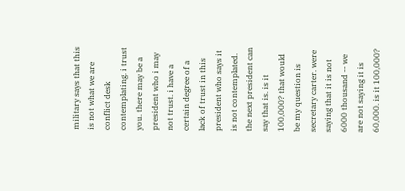military says that this is not what we are conflict desk contemplating. i trust you. there may be a president who i may not trust. i have a certain degree of a lack of trust in this president who says it is not contemplated. the next president can say that is. is it 100,000? that would be my question is secretary carter. were saying that it is not 6000 thousand -- we are not saying it is 60,000. is it 100,000?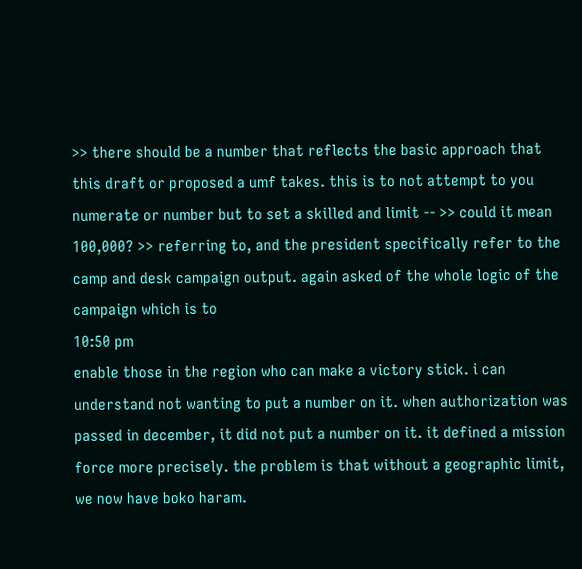>> there should be a number that reflects the basic approach that this draft or proposed a umf takes. this is to not attempt to you numerate or number but to set a skilled and limit -- >> could it mean 100,000? >> referring to, and the president specifically refer to the camp and desk campaign output. again asked of the whole logic of the campaign which is to
10:50 pm
enable those in the region who can make a victory stick. i can understand not wanting to put a number on it. when authorization was passed in december, it did not put a number on it. it defined a mission force more precisely. the problem is that without a geographic limit, we now have boko haram.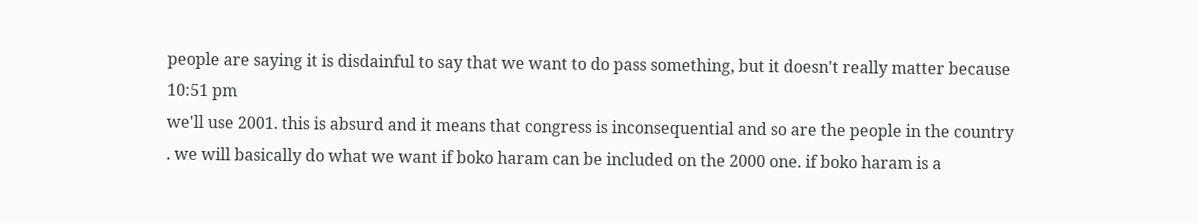people are saying it is disdainful to say that we want to do pass something, but it doesn't really matter because
10:51 pm
we'll use 2001. this is absurd and it means that congress is inconsequential and so are the people in the country . we will basically do what we want if boko haram can be included on the 2000 one. if boko haram is a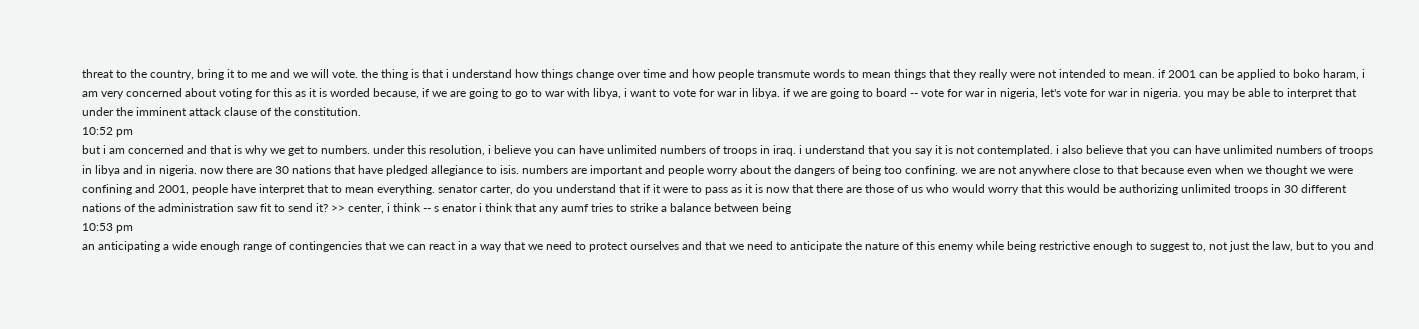threat to the country, bring it to me and we will vote. the thing is that i understand how things change over time and how people transmute words to mean things that they really were not intended to mean. if 2001 can be applied to boko haram, i am very concerned about voting for this as it is worded because, if we are going to go to war with libya, i want to vote for war in libya. if we are going to board -- vote for war in nigeria, let's vote for war in nigeria. you may be able to interpret that under the imminent attack clause of the constitution.
10:52 pm
but i am concerned and that is why we get to numbers. under this resolution, i believe you can have unlimited numbers of troops in iraq. i understand that you say it is not contemplated. i also believe that you can have unlimited numbers of troops in libya and in nigeria. now there are 30 nations that have pledged allegiance to isis. numbers are important and people worry about the dangers of being too confining. we are not anywhere close to that because even when we thought we were confining and 2001, people have interpret that to mean everything. senator carter, do you understand that if it were to pass as it is now that there are those of us who would worry that this would be authorizing unlimited troops in 30 different nations of the administration saw fit to send it? >> center, i think -- s enator i think that any aumf tries to strike a balance between being
10:53 pm
an anticipating a wide enough range of contingencies that we can react in a way that we need to protect ourselves and that we need to anticipate the nature of this enemy while being restrictive enough to suggest to, not just the law, but to you and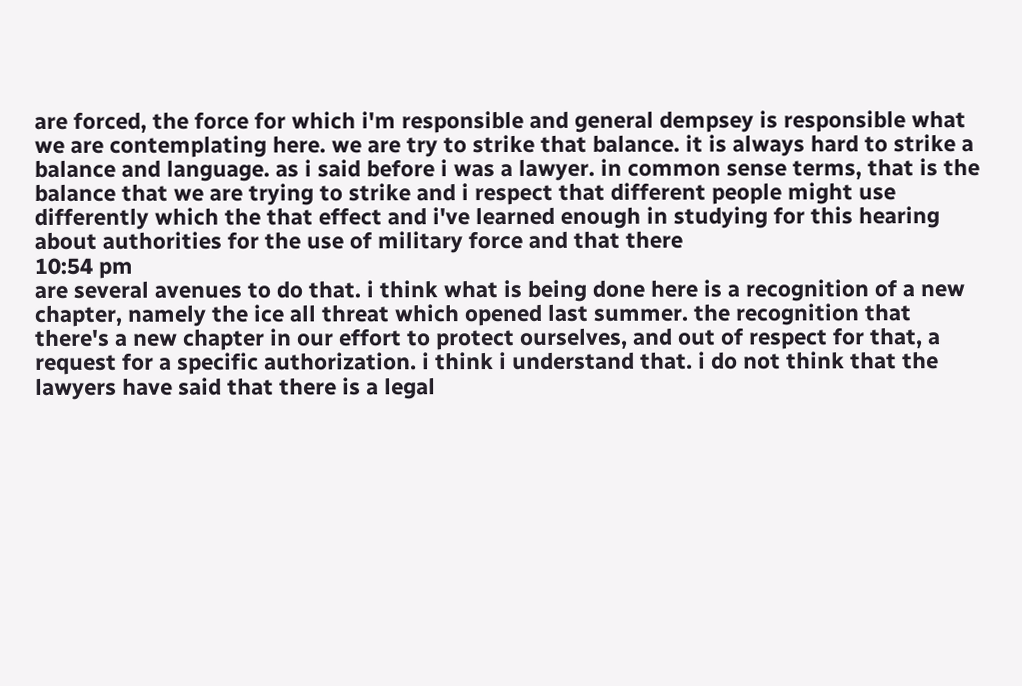are forced, the force for which i'm responsible and general dempsey is responsible what we are contemplating here. we are try to strike that balance. it is always hard to strike a balance and language. as i said before i was a lawyer. in common sense terms, that is the balance that we are trying to strike and i respect that different people might use differently which the that effect and i've learned enough in studying for this hearing about authorities for the use of military force and that there
10:54 pm
are several avenues to do that. i think what is being done here is a recognition of a new chapter, namely the ice all threat which opened last summer. the recognition that there's a new chapter in our effort to protect ourselves, and out of respect for that, a request for a specific authorization. i think i understand that. i do not think that the lawyers have said that there is a legal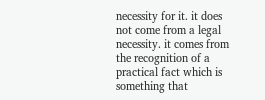necessity for it. it does not come from a legal necessity. it comes from the recognition of a practical fact which is something that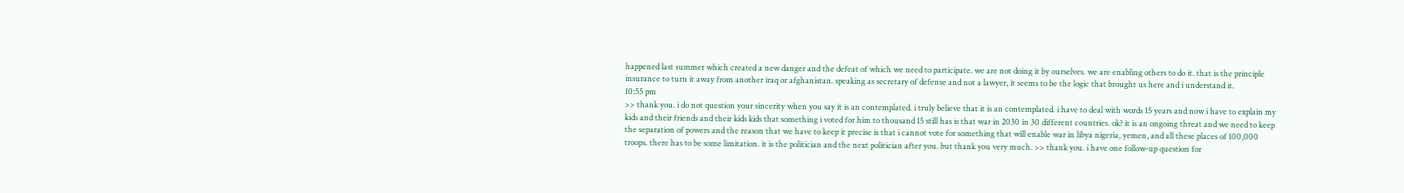happened last summer which created a new danger and the defeat of which we need to participate. we are not doing it by ourselves. we are enabling others to do it. that is the principle insurance to turn it away from another iraq or afghanistan. speaking as secretary of defense and not a lawyer, it seems to be the logic that brought us here and i understand it.
10:55 pm
>> thank you. i do not question your sincerity when you say it is an contemplated. i truly believe that it is an contemplated. i have to deal with words 15 years and now i have to explain my kids and their friends and their kids kids that something i voted for him to thousand 15 still has is that war in 2030 in 30 different countries. ok? it is an ongoing threat and we need to keep the separation of powers and the reason that we have to keep it precise is that i cannot vote for something that will enable war in libya nigeria, yemen, and all these places of 100,000 troops. there has to be some limitation. it is the politician and the next politician after you. but thank you very much. >> thank you. i have one follow-up question for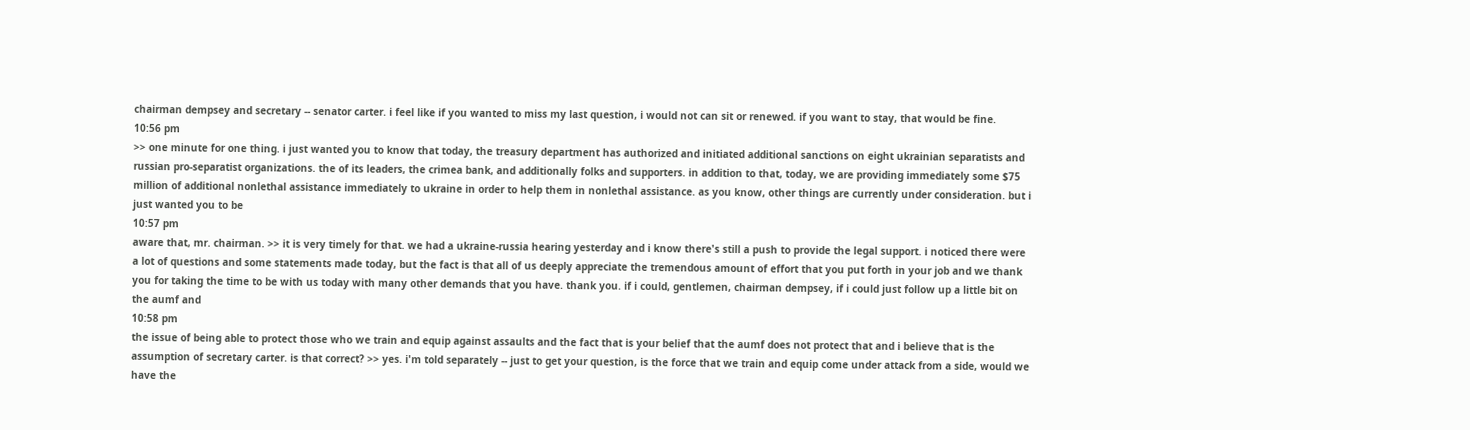chairman dempsey and secretary -- senator carter. i feel like if you wanted to miss my last question, i would not can sit or renewed. if you want to stay, that would be fine.
10:56 pm
>> one minute for one thing. i just wanted you to know that today, the treasury department has authorized and initiated additional sanctions on eight ukrainian separatists and russian pro-separatist organizations. the of its leaders, the crimea bank, and additionally folks and supporters. in addition to that, today, we are providing immediately some $75 million of additional nonlethal assistance immediately to ukraine in order to help them in nonlethal assistance. as you know, other things are currently under consideration. but i just wanted you to be
10:57 pm
aware that, mr. chairman. >> it is very timely for that. we had a ukraine-russia hearing yesterday and i know there's still a push to provide the legal support. i noticed there were a lot of questions and some statements made today, but the fact is that all of us deeply appreciate the tremendous amount of effort that you put forth in your job and we thank you for taking the time to be with us today with many other demands that you have. thank you. if i could, gentlemen, chairman dempsey, if i could just follow up a little bit on the aumf and
10:58 pm
the issue of being able to protect those who we train and equip against assaults and the fact that is your belief that the aumf does not protect that and i believe that is the assumption of secretary carter. is that correct? >> yes. i'm told separately -- just to get your question, is the force that we train and equip come under attack from a side, would we have the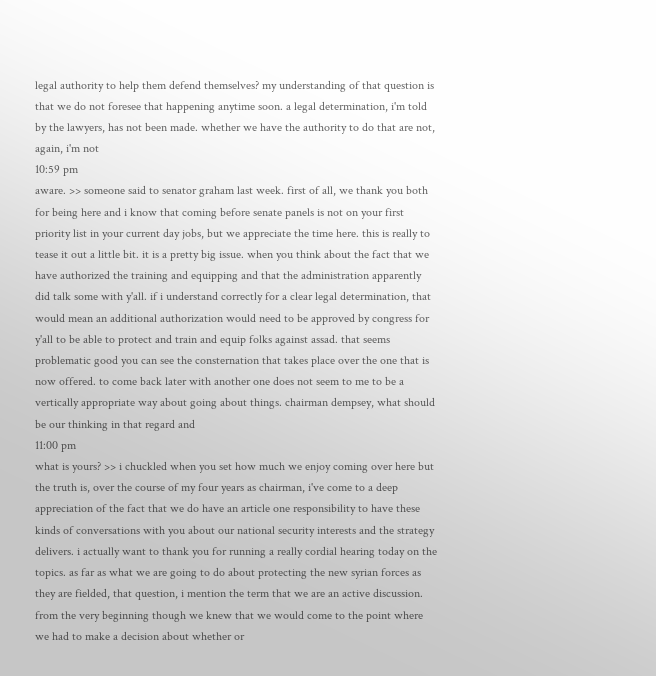legal authority to help them defend themselves? my understanding of that question is that we do not foresee that happening anytime soon. a legal determination, i'm told by the lawyers, has not been made. whether we have the authority to do that are not, again, i'm not
10:59 pm
aware. >> someone said to senator graham last week. first of all, we thank you both for being here and i know that coming before senate panels is not on your first priority list in your current day jobs, but we appreciate the time here. this is really to tease it out a little bit. it is a pretty big issue. when you think about the fact that we have authorized the training and equipping and that the administration apparently did talk some with y'all. if i understand correctly for a clear legal determination, that would mean an additional authorization would need to be approved by congress for y'all to be able to protect and train and equip folks against assad. that seems problematic good you can see the consternation that takes place over the one that is now offered. to come back later with another one does not seem to me to be a vertically appropriate way about going about things. chairman dempsey, what should be our thinking in that regard and
11:00 pm
what is yours? >> i chuckled when you set how much we enjoy coming over here but the truth is, over the course of my four years as chairman, i've come to a deep appreciation of the fact that we do have an article one responsibility to have these kinds of conversations with you about our national security interests and the strategy delivers. i actually want to thank you for running a really cordial hearing today on the topics. as far as what we are going to do about protecting the new syrian forces as they are fielded, that question, i mention the term that we are an active discussion. from the very beginning though we knew that we would come to the point where we had to make a decision about whether or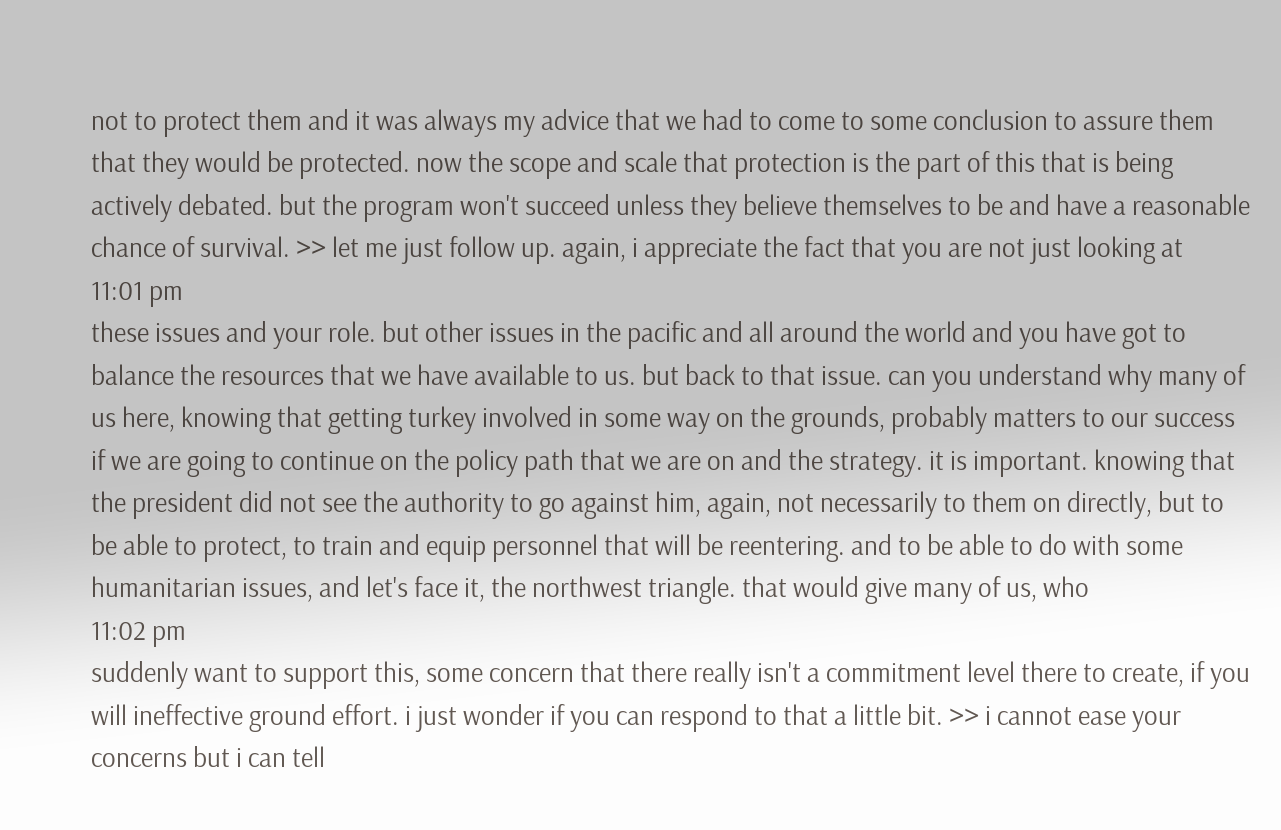not to protect them and it was always my advice that we had to come to some conclusion to assure them that they would be protected. now the scope and scale that protection is the part of this that is being actively debated. but the program won't succeed unless they believe themselves to be and have a reasonable chance of survival. >> let me just follow up. again, i appreciate the fact that you are not just looking at
11:01 pm
these issues and your role. but other issues in the pacific and all around the world and you have got to balance the resources that we have available to us. but back to that issue. can you understand why many of us here, knowing that getting turkey involved in some way on the grounds, probably matters to our success if we are going to continue on the policy path that we are on and the strategy. it is important. knowing that the president did not see the authority to go against him, again, not necessarily to them on directly, but to be able to protect, to train and equip personnel that will be reentering. and to be able to do with some humanitarian issues, and let's face it, the northwest triangle. that would give many of us, who
11:02 pm
suddenly want to support this, some concern that there really isn't a commitment level there to create, if you will ineffective ground effort. i just wonder if you can respond to that a little bit. >> i cannot ease your concerns but i can tell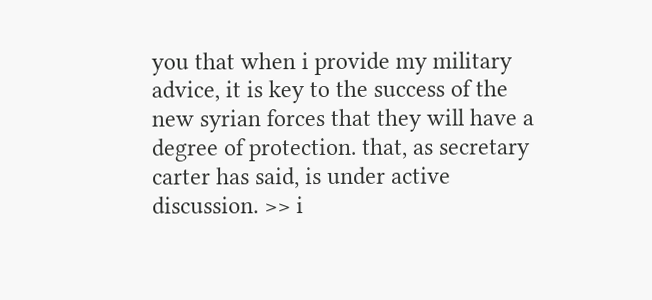you that when i provide my military advice, it is key to the success of the new syrian forces that they will have a degree of protection. that, as secretary carter has said, is under active discussion. >> i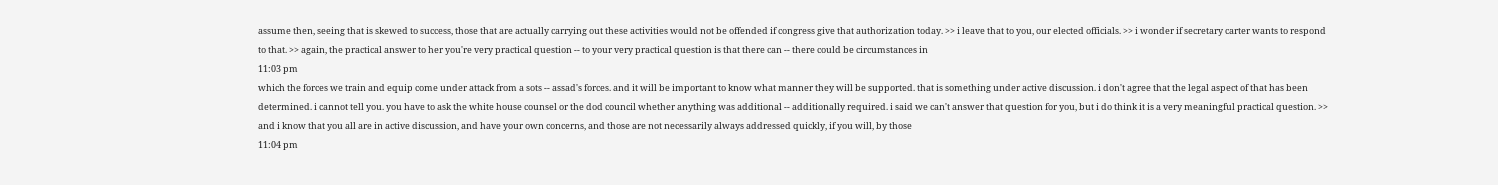assume then, seeing that is skewed to success, those that are actually carrying out these activities would not be offended if congress give that authorization today. >> i leave that to you, our elected officials. >> i wonder if secretary carter wants to respond to that. >> again, the practical answer to her you're very practical question -- to your very practical question is that there can -- there could be circumstances in
11:03 pm
which the forces we train and equip come under attack from a sots -- assad's forces. and it will be important to know what manner they will be supported. that is something under active discussion. i don't agree that the legal aspect of that has been determined. i cannot tell you. you have to ask the white house counsel or the dod council whether anything was additional -- additionally required. i said we can't answer that question for you, but i do think it is a very meaningful practical question. >> and i know that you all are in active discussion, and have your own concerns, and those are not necessarily always addressed quickly, if you will, by those
11:04 pm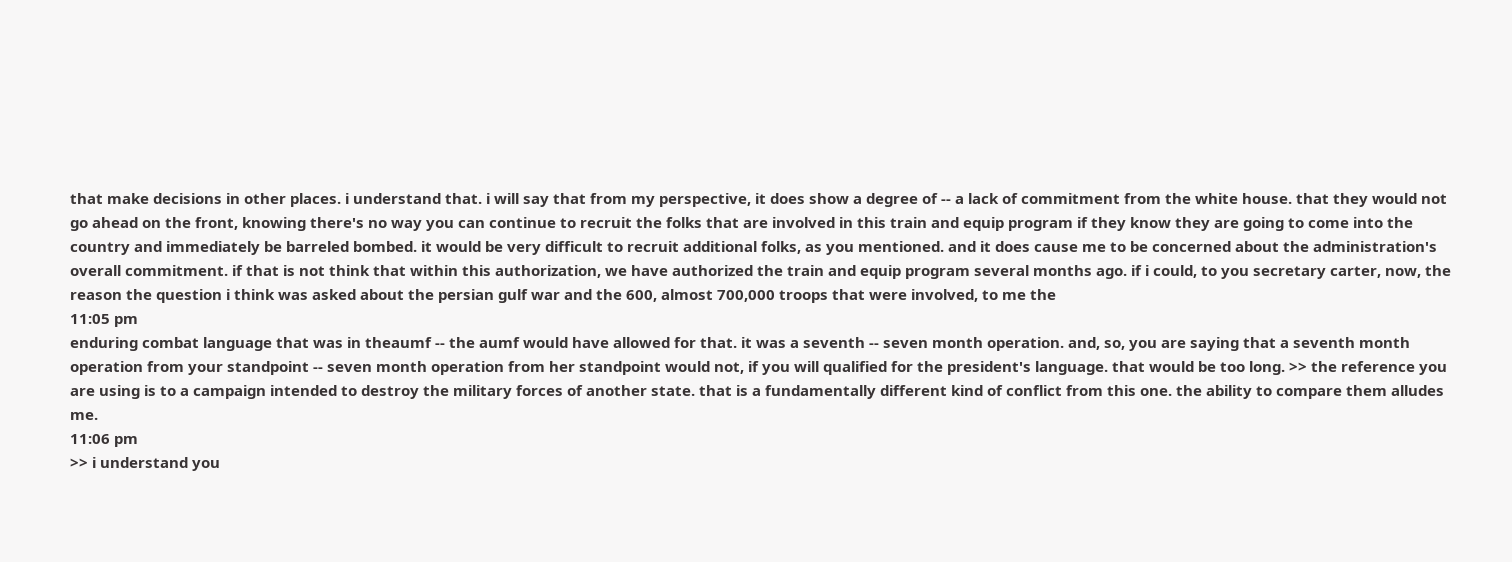that make decisions in other places. i understand that. i will say that from my perspective, it does show a degree of -- a lack of commitment from the white house. that they would not go ahead on the front, knowing there's no way you can continue to recruit the folks that are involved in this train and equip program if they know they are going to come into the country and immediately be barreled bombed. it would be very difficult to recruit additional folks, as you mentioned. and it does cause me to be concerned about the administration's overall commitment. if that is not think that within this authorization, we have authorized the train and equip program several months ago. if i could, to you secretary carter, now, the reason the question i think was asked about the persian gulf war and the 600, almost 700,000 troops that were involved, to me the
11:05 pm
enduring combat language that was in theaumf -- the aumf would have allowed for that. it was a seventh -- seven month operation. and, so, you are saying that a seventh month operation from your standpoint -- seven month operation from her standpoint would not, if you will qualified for the president's language. that would be too long. >> the reference you are using is to a campaign intended to destroy the military forces of another state. that is a fundamentally different kind of conflict from this one. the ability to compare them alludes me.
11:06 pm
>> i understand you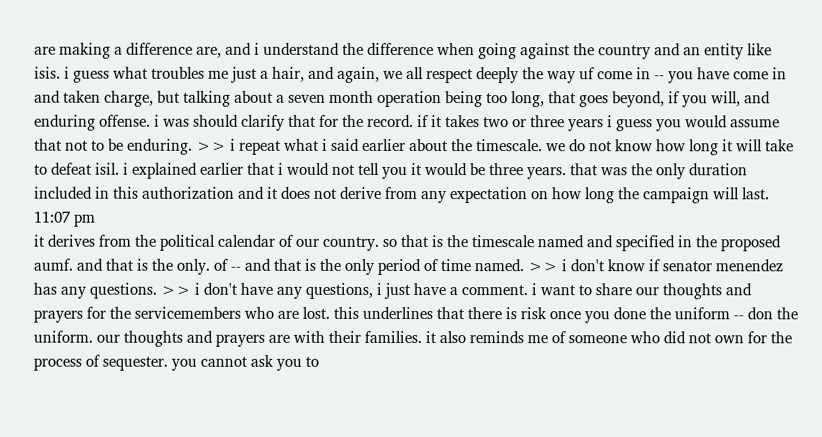are making a difference are, and i understand the difference when going against the country and an entity like isis. i guess what troubles me just a hair, and again, we all respect deeply the way uf come in -- you have come in and taken charge, but talking about a seven month operation being too long, that goes beyond, if you will, and enduring offense. i was should clarify that for the record. if it takes two or three years i guess you would assume that not to be enduring. >> i repeat what i said earlier about the timescale. we do not know how long it will take to defeat isil. i explained earlier that i would not tell you it would be three years. that was the only duration included in this authorization and it does not derive from any expectation on how long the campaign will last.
11:07 pm
it derives from the political calendar of our country. so that is the timescale named and specified in the proposed aumf. and that is the only. of -- and that is the only period of time named. >> i don't know if senator menendez has any questions. >> i don't have any questions, i just have a comment. i want to share our thoughts and prayers for the servicemembers who are lost. this underlines that there is risk once you done the uniform -- don the uniform. our thoughts and prayers are with their families. it also reminds me of someone who did not own for the process of sequester. you cannot ask you to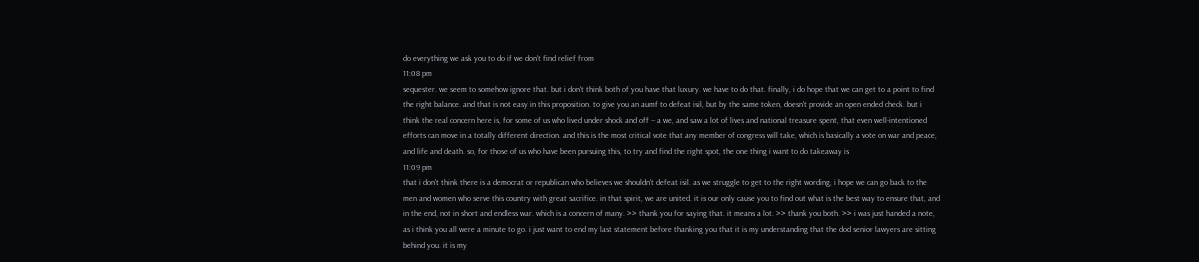do everything we ask you to do if we don't find relief from
11:08 pm
sequester. we seem to somehow ignore that. but i don't think both of you have that luxury. we have to do that. finally, i do hope that we can get to a point to find the right balance. and that is not easy in this proposition. to give you an aumf to defeat isil, but by the same token, doesn't provide an open ended check. but i think the real concern here is, for some of us who lived under shock and off -- a we, and saw a lot of lives and national treasure spent, that even well-intentioned efforts can move in a totally different direction. and this is the most critical vote that any member of congress will take, which is basically a vote on war and peace, and life and death. so, for those of us who have been pursuing this, to try and find the right spot, the one thing i want to do takeaway is
11:09 pm
that i don't think there is a democrat or republican who believes we shouldn't defeat isil. as we struggle to get to the right wording, i hope we can go back to the men and women who serve this country with great sacrifice. in that spirit, we are united. it is our only cause you to find out what is the best way to ensure that, and in the end, not in short and endless war. which is a concern of many. >> thank you for saying that. it means a lot. >> thank you both. >> i was just handed a note, as i think you all were a minute to go. i just want to end my last statement before thanking you that it is my understanding that the dod senior lawyers are sitting behind you. it is my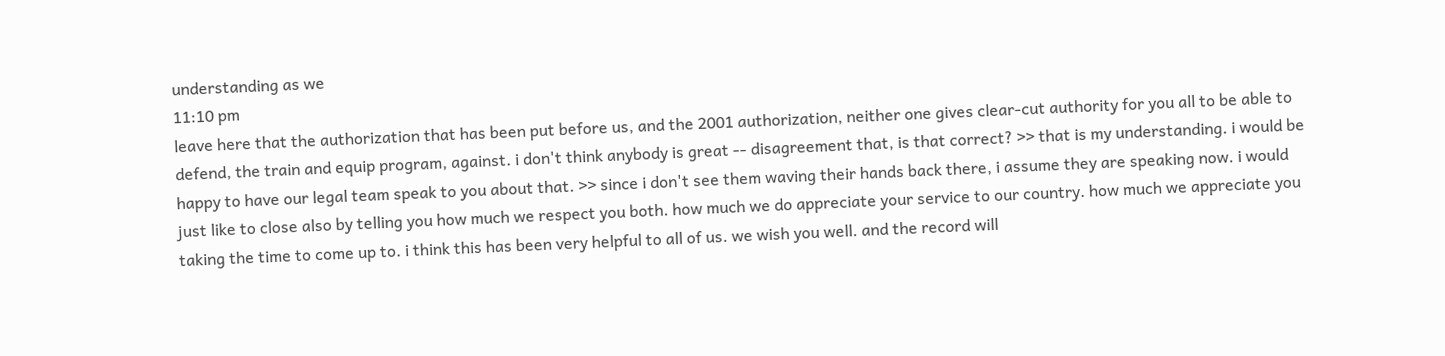understanding as we
11:10 pm
leave here that the authorization that has been put before us, and the 2001 authorization, neither one gives clear-cut authority for you all to be able to defend, the train and equip program, against. i don't think anybody is great -- disagreement that, is that correct? >> that is my understanding. i would be happy to have our legal team speak to you about that. >> since i don't see them waving their hands back there, i assume they are speaking now. i would just like to close also by telling you how much we respect you both. how much we do appreciate your service to our country. how much we appreciate you taking the time to come up to. i think this has been very helpful to all of us. we wish you well. and the record will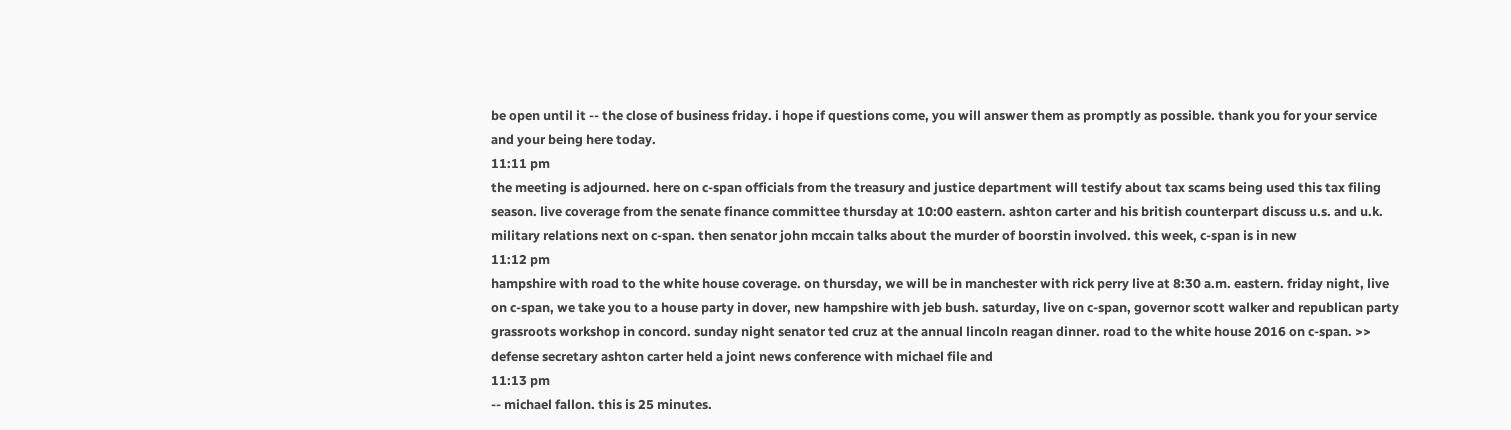be open until it -- the close of business friday. i hope if questions come, you will answer them as promptly as possible. thank you for your service and your being here today.
11:11 pm
the meeting is adjourned. here on c-span officials from the treasury and justice department will testify about tax scams being used this tax filing season. live coverage from the senate finance committee thursday at 10:00 eastern. ashton carter and his british counterpart discuss u.s. and u.k. military relations next on c-span. then senator john mccain talks about the murder of boorstin involved. this week, c-span is in new
11:12 pm
hampshire with road to the white house coverage. on thursday, we will be in manchester with rick perry live at 8:30 a.m. eastern. friday night, live on c-span, we take you to a house party in dover, new hampshire with jeb bush. saturday, live on c-span, governor scott walker and republican party grassroots workshop in concord. sunday night senator ted cruz at the annual lincoln reagan dinner. road to the white house 2016 on c-span. >> defense secretary ashton carter held a joint news conference with michael file and
11:13 pm
-- michael fallon. this is 25 minutes.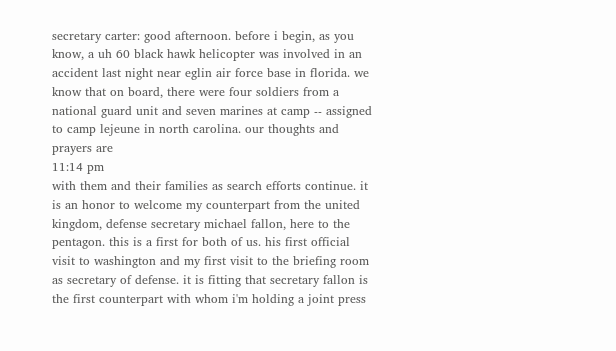secretary carter: good afternoon. before i begin, as you know, a uh 60 black hawk helicopter was involved in an accident last night near eglin air force base in florida. we know that on board, there were four soldiers from a national guard unit and seven marines at camp -- assigned to camp lejeune in north carolina. our thoughts and prayers are
11:14 pm
with them and their families as search efforts continue. it is an honor to welcome my counterpart from the united kingdom, defense secretary michael fallon, here to the pentagon. this is a first for both of us. his first official visit to washington and my first visit to the briefing room as secretary of defense. it is fitting that secretary fallon is the first counterpart with whom i'm holding a joint press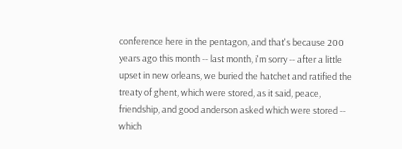conference here in the pentagon, and that's because 200 years ago this month -- last month, i'm sorry -- after a little upset in new orleans, we buried the hatchet and ratified the treaty of ghent, which were stored, as it said, peace, friendship, and good anderson asked which were stored -- which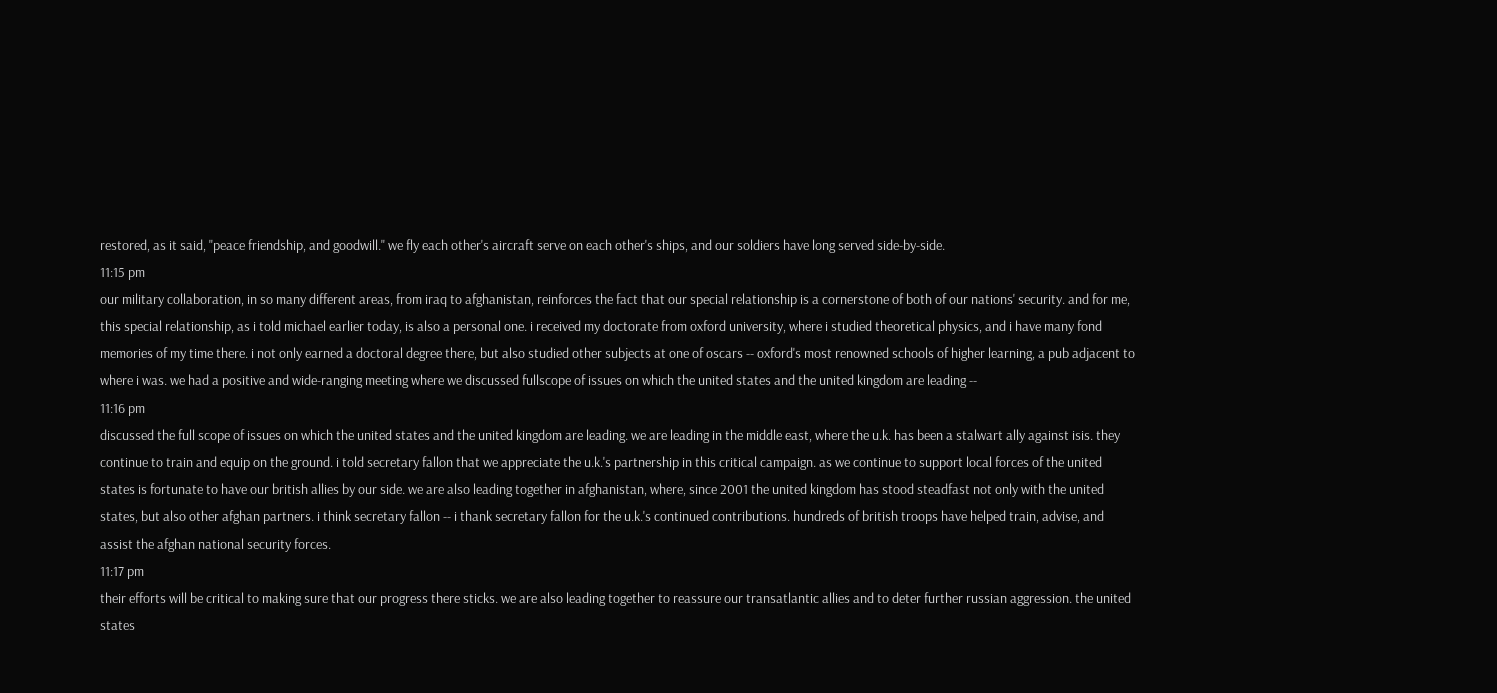restored, as it said, "peace friendship, and goodwill." we fly each other's aircraft serve on each other's ships, and our soldiers have long served side-by-side.
11:15 pm
our military collaboration, in so many different areas, from iraq to afghanistan, reinforces the fact that our special relationship is a cornerstone of both of our nations' security. and for me, this special relationship, as i told michael earlier today, is also a personal one. i received my doctorate from oxford university, where i studied theoretical physics, and i have many fond memories of my time there. i not only earned a doctoral degree there, but also studied other subjects at one of oscars -- oxford's most renowned schools of higher learning, a pub adjacent to where i was. we had a positive and wide-ranging meeting where we discussed fullscope of issues on which the united states and the united kingdom are leading --
11:16 pm
discussed the full scope of issues on which the united states and the united kingdom are leading. we are leading in the middle east, where the u.k. has been a stalwart ally against isis. they continue to train and equip on the ground. i told secretary fallon that we appreciate the u.k.'s partnership in this critical campaign. as we continue to support local forces of the united states is fortunate to have our british allies by our side. we are also leading together in afghanistan, where, since 2001 the united kingdom has stood steadfast not only with the united states, but also other afghan partners. i think secretary fallon -- i thank secretary fallon for the u.k.'s continued contributions. hundreds of british troops have helped train, advise, and assist the afghan national security forces.
11:17 pm
their efforts will be critical to making sure that our progress there sticks. we are also leading together to reassure our transatlantic allies and to deter further russian aggression. the united states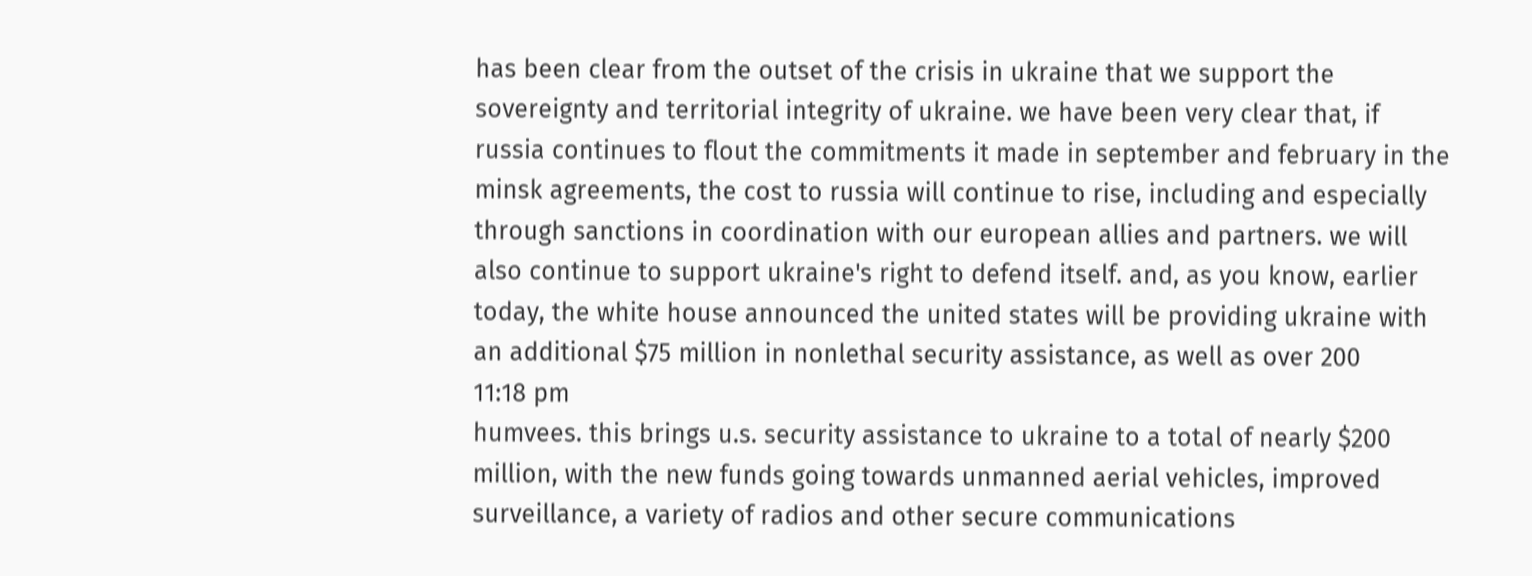has been clear from the outset of the crisis in ukraine that we support the sovereignty and territorial integrity of ukraine. we have been very clear that, if russia continues to flout the commitments it made in september and february in the minsk agreements, the cost to russia will continue to rise, including and especially through sanctions in coordination with our european allies and partners. we will also continue to support ukraine's right to defend itself. and, as you know, earlier today, the white house announced the united states will be providing ukraine with an additional $75 million in nonlethal security assistance, as well as over 200
11:18 pm
humvees. this brings u.s. security assistance to ukraine to a total of nearly $200 million, with the new funds going towards unmanned aerial vehicles, improved surveillance, a variety of radios and other secure communications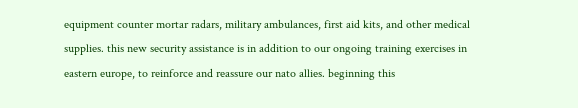equipment counter mortar radars, military ambulances, first aid kits, and other medical supplies. this new security assistance is in addition to our ongoing training exercises in eastern europe, to reinforce and reassure our nato allies. beginning this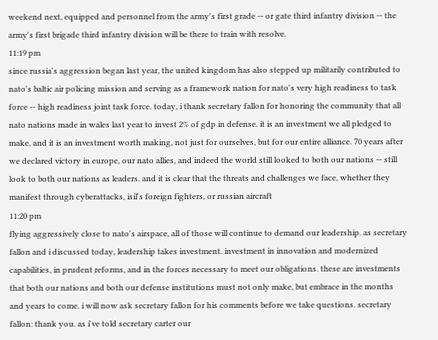weekend next, equipped and personnel from the army's first grade -- or gate third infantry division -- the army's first brigade third infantry division will be there to train with resolve.
11:19 pm
since russia's aggression began last year, the united kingdom has also stepped up militarily contributed to nato's baltic air policing mission and serving as a framework nation for nato's very high readiness to task force -- high readiness joint task force. today, i thank secretary fallon for honoring the community that all nato nations made in wales last year to invest 2% of gdp in defense. it is an investment we all pledged to make, and it is an investment worth making, not just for ourselves, but for our entire alliance. 70 years after we declared victory in europe, our nato allies, and indeed the world still looked to both our nations -- still look to both our nations as leaders. and it is clear that the threats and challenges we face, whether they manifest through cyberattacks, isil's foreign fighters, or russian aircraft
11:20 pm
flying aggressively close to nato's airspace, all of those will continue to demand our leadership. as secretary fallon and i discussed today, leadership takes investment. investment in innovation and modernized capabilities, in prudent reforms, and in the forces necessary to meet our obligations. these are investments that both our nations and both our defense institutions must not only make, but embrace in the months and years to come. i will now ask secretary fallon for his comments before we take questions. secretary fallon: thank you. as i've told secretary carter our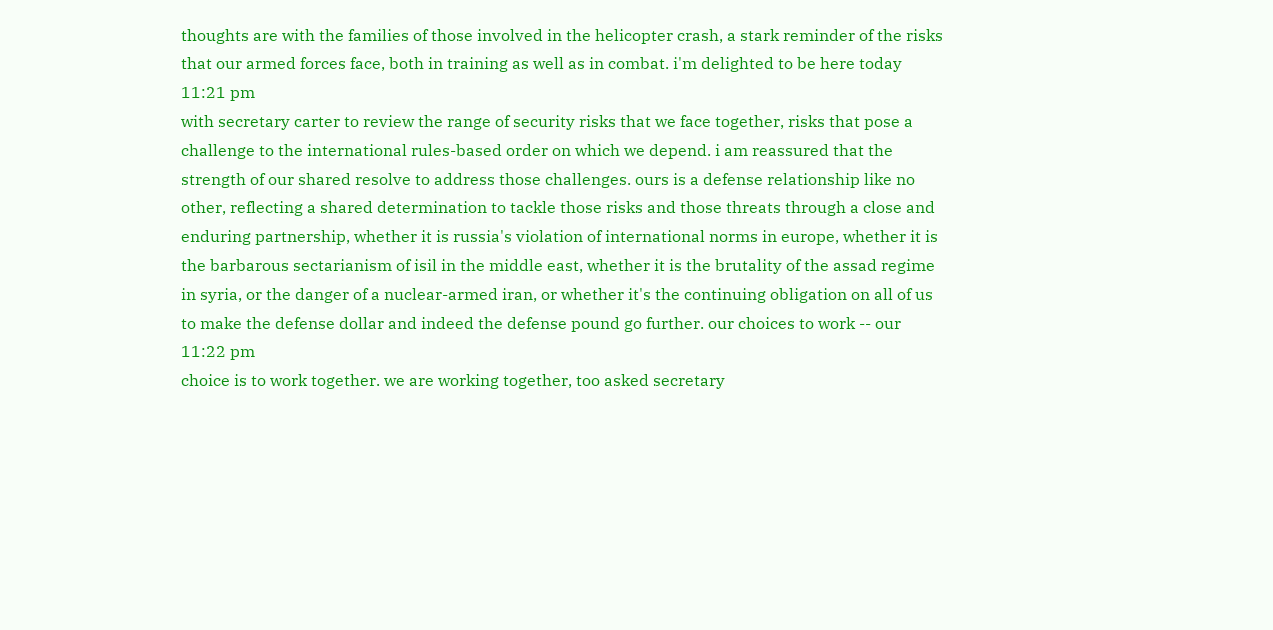thoughts are with the families of those involved in the helicopter crash, a stark reminder of the risks that our armed forces face, both in training as well as in combat. i'm delighted to be here today
11:21 pm
with secretary carter to review the range of security risks that we face together, risks that pose a challenge to the international rules-based order on which we depend. i am reassured that the strength of our shared resolve to address those challenges. ours is a defense relationship like no other, reflecting a shared determination to tackle those risks and those threats through a close and enduring partnership, whether it is russia's violation of international norms in europe, whether it is the barbarous sectarianism of isil in the middle east, whether it is the brutality of the assad regime in syria, or the danger of a nuclear-armed iran, or whether it's the continuing obligation on all of us to make the defense dollar and indeed the defense pound go further. our choices to work -- our
11:22 pm
choice is to work together. we are working together, too asked secretary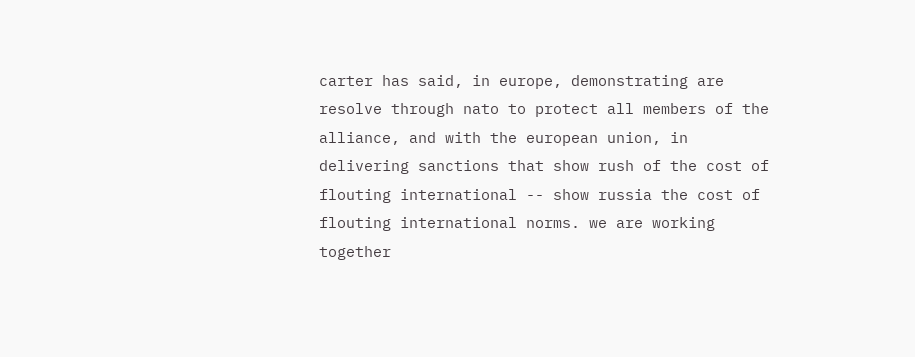carter has said, in europe, demonstrating are resolve through nato to protect all members of the alliance, and with the european union, in delivering sanctions that show rush of the cost of flouting international -- show russia the cost of flouting international norms. we are working together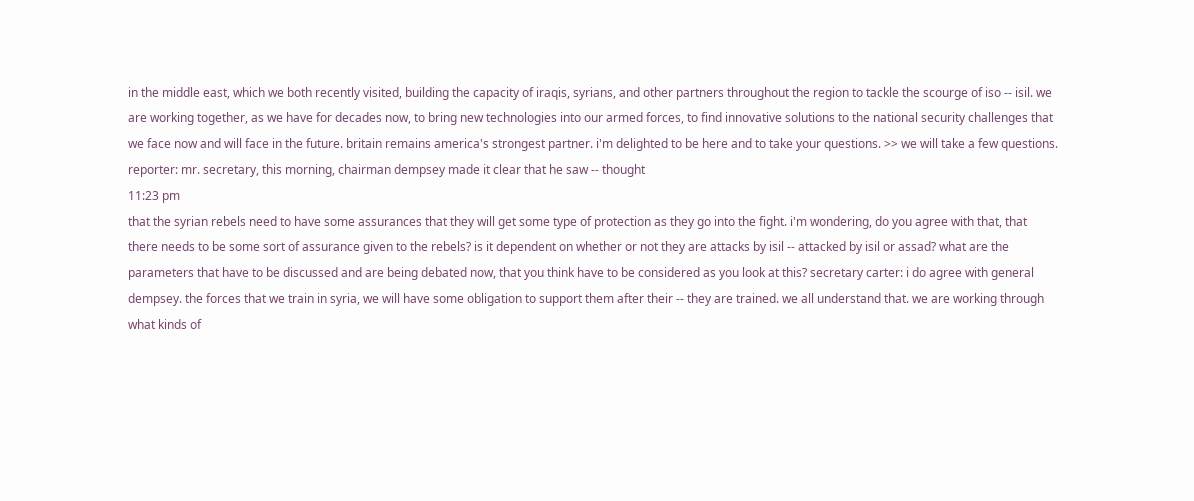in the middle east, which we both recently visited, building the capacity of iraqis, syrians, and other partners throughout the region to tackle the scourge of iso -- isil. we are working together, as we have for decades now, to bring new technologies into our armed forces, to find innovative solutions to the national security challenges that we face now and will face in the future. britain remains america's strongest partner. i'm delighted to be here and to take your questions. >> we will take a few questions. reporter: mr. secretary, this morning, chairman dempsey made it clear that he saw -- thought
11:23 pm
that the syrian rebels need to have some assurances that they will get some type of protection as they go into the fight. i'm wondering, do you agree with that, that there needs to be some sort of assurance given to the rebels? is it dependent on whether or not they are attacks by isil -- attacked by isil or assad? what are the parameters that have to be discussed and are being debated now, that you think have to be considered as you look at this? secretary carter: i do agree with general dempsey. the forces that we train in syria, we will have some obligation to support them after their -- they are trained. we all understand that. we are working through what kinds of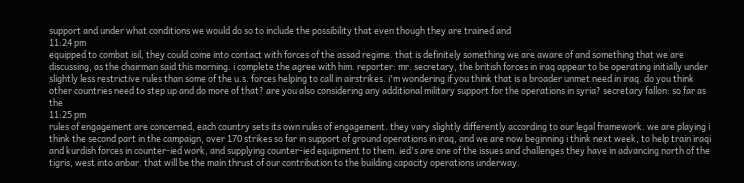support and under what conditions we would do so to include the possibility that even though they are trained and
11:24 pm
equipped to combat isil, they could come into contact with forces of the assad regime. that is definitely something we are aware of and something that we are discussing, as the chairman said this morning. i complete the agree with him. reporter: mr. secretary, the british forces in iraq appear to be operating initially under slightly less restrictive rules than some of the u.s. forces helping to call in airstrikes. i'm wondering if you think that is a broader unmet need in iraq. do you think other countries need to step up and do more of that? are you also considering any additional military support for the operations in syria? secretary fallon: so far as the
11:25 pm
rules of engagement are concerned, each country sets its own rules of engagement. they vary slightly differently according to our legal framework. we are playing i think the second part in the campaign, over 170 strikes so far in support of ground operations in iraq, and we are now beginning i think next week, to help train iraqi and kurdish forces in counter-ied work, and supplying counter-ied equipment to them. ied's are one of the issues and challenges they have in advancing north of the tigris, west into anbar. that will be the main thrust of our contribution to the building capacity operations underway.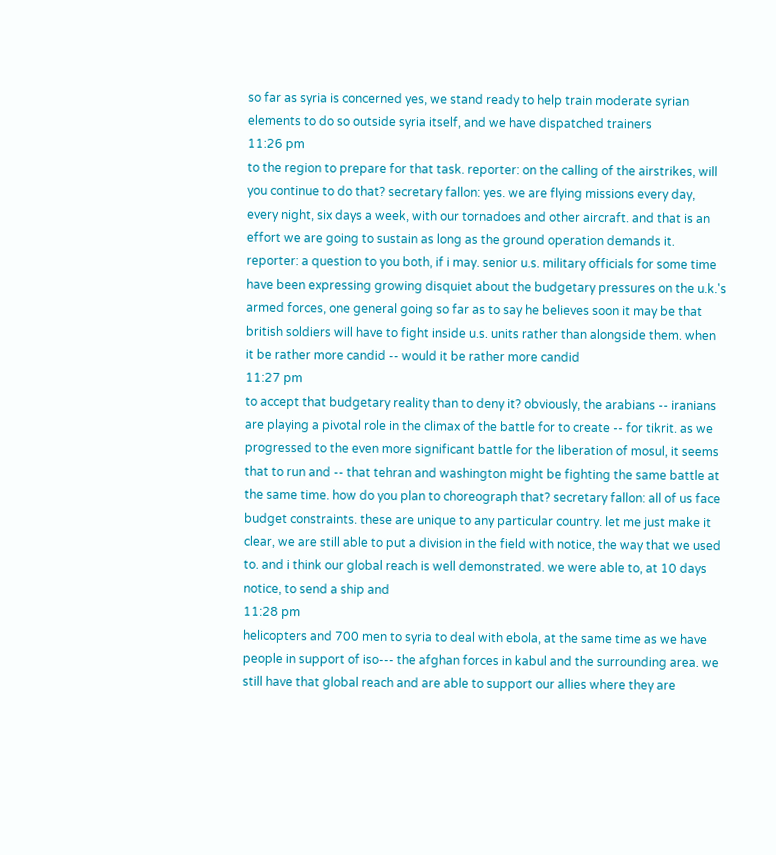so far as syria is concerned yes, we stand ready to help train moderate syrian elements to do so outside syria itself, and we have dispatched trainers
11:26 pm
to the region to prepare for that task. reporter: on the calling of the airstrikes, will you continue to do that? secretary fallon: yes. we are flying missions every day, every night, six days a week, with our tornadoes and other aircraft. and that is an effort we are going to sustain as long as the ground operation demands it. reporter: a question to you both, if i may. senior u.s. military officials for some time have been expressing growing disquiet about the budgetary pressures on the u.k.'s armed forces, one general going so far as to say he believes soon it may be that british soldiers will have to fight inside u.s. units rather than alongside them. when it be rather more candid -- would it be rather more candid
11:27 pm
to accept that budgetary reality than to deny it? obviously, the arabians -- iranians are playing a pivotal role in the climax of the battle for to create -- for tikrit. as we progressed to the even more significant battle for the liberation of mosul, it seems that to run and -- that tehran and washington might be fighting the same battle at the same time. how do you plan to choreograph that? secretary fallon: all of us face budget constraints. these are unique to any particular country. let me just make it clear, we are still able to put a division in the field with notice, the way that we used to. and i think our global reach is well demonstrated. we were able to, at 10 days notice, to send a ship and
11:28 pm
helicopters and 700 men to syria to deal with ebola, at the same time as we have people in support of iso--- the afghan forces in kabul and the surrounding area. we still have that global reach and are able to support our allies where they are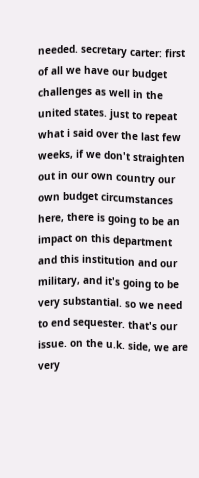needed. secretary carter: first of all we have our budget challenges as well in the united states. just to repeat what i said over the last few weeks, if we don't straighten out in our own country our own budget circumstances here, there is going to be an impact on this department and this institution and our military, and it's going to be very substantial. so we need to end sequester. that's our issue. on the u.k. side, we are very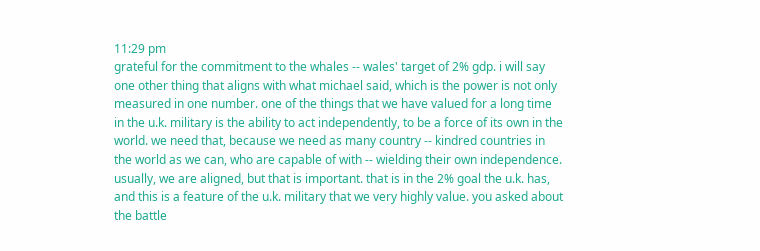11:29 pm
grateful for the commitment to the whales -- wales' target of 2% gdp. i will say one other thing that aligns with what michael said, which is the power is not only measured in one number. one of the things that we have valued for a long time in the u.k. military is the ability to act independently, to be a force of its own in the world. we need that, because we need as many country -- kindred countries in the world as we can, who are capable of with -- wielding their own independence. usually, we are aligned, but that is important. that is in the 2% goal the u.k. has, and this is a feature of the u.k. military that we very highly value. you asked about the battle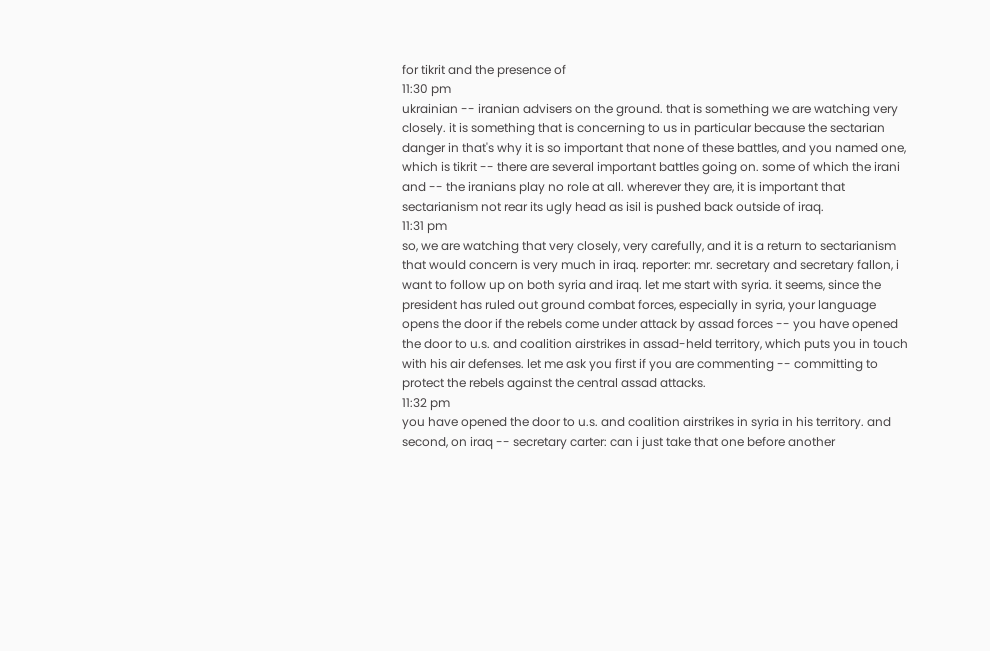for tikrit and the presence of
11:30 pm
ukrainian -- iranian advisers on the ground. that is something we are watching very closely. it is something that is concerning to us in particular because the sectarian danger in that's why it is so important that none of these battles, and you named one, which is tikrit -- there are several important battles going on. some of which the irani and -- the iranians play no role at all. wherever they are, it is important that sectarianism not rear its ugly head as isil is pushed back outside of iraq.
11:31 pm
so, we are watching that very closely, very carefully, and it is a return to sectarianism that would concern is very much in iraq. reporter: mr. secretary and secretary fallon, i want to follow up on both syria and iraq. let me start with syria. it seems, since the president has ruled out ground combat forces, especially in syria, your language opens the door if the rebels come under attack by assad forces -- you have opened the door to u.s. and coalition airstrikes in assad-held territory, which puts you in touch with his air defenses. let me ask you first if you are commenting -- committing to protect the rebels against the central assad attacks.
11:32 pm
you have opened the door to u.s. and coalition airstrikes in syria in his territory. and second, on iraq -- secretary carter: can i just take that one before another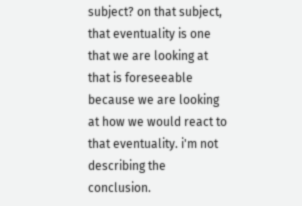subject? on that subject, that eventuality is one that we are looking at that is foreseeable because we are looking at how we would react to that eventuality. i'm not describing the conclusion.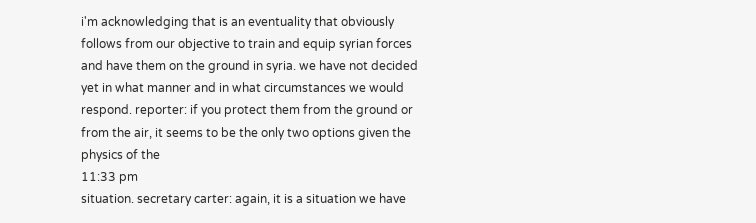i'm acknowledging that is an eventuality that obviously follows from our objective to train and equip syrian forces and have them on the ground in syria. we have not decided yet in what manner and in what circumstances we would respond. reporter: if you protect them from the ground or from the air, it seems to be the only two options given the physics of the
11:33 pm
situation. secretary carter: again, it is a situation we have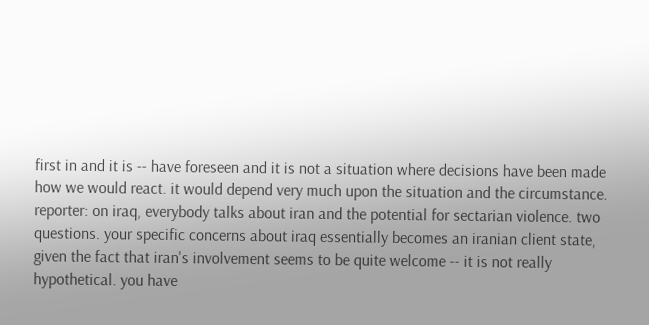first in and it is -- have foreseen and it is not a situation where decisions have been made how we would react. it would depend very much upon the situation and the circumstance. reporter: on iraq, everybody talks about iran and the potential for sectarian violence. two questions. your specific concerns about iraq essentially becomes an iranian client state, given the fact that iran's involvement seems to be quite welcome -- it is not really hypothetical. you have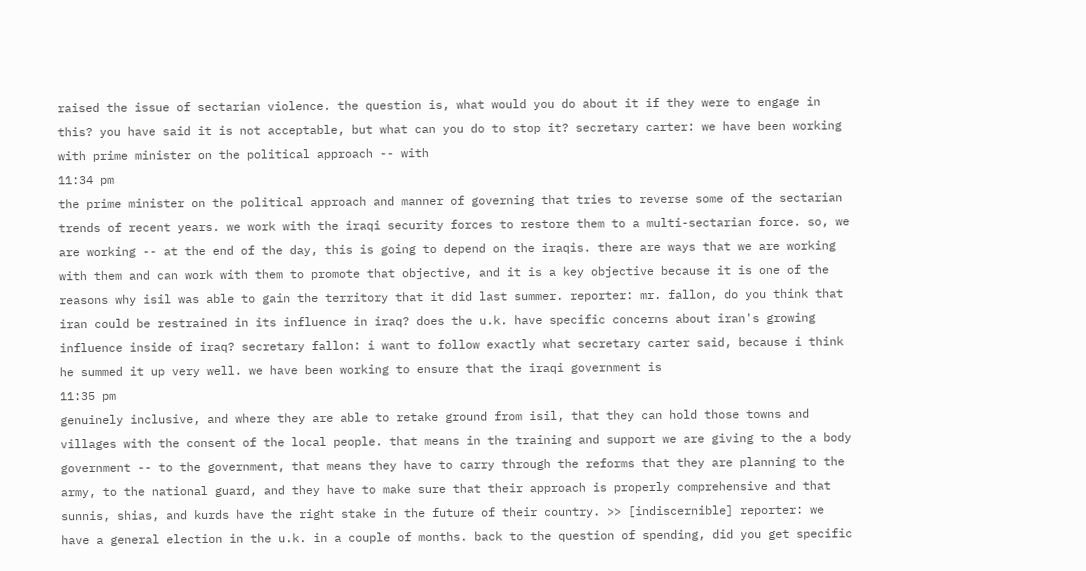raised the issue of sectarian violence. the question is, what would you do about it if they were to engage in this? you have said it is not acceptable, but what can you do to stop it? secretary carter: we have been working with prime minister on the political approach -- with
11:34 pm
the prime minister on the political approach and manner of governing that tries to reverse some of the sectarian trends of recent years. we work with the iraqi security forces to restore them to a multi-sectarian force. so, we are working -- at the end of the day, this is going to depend on the iraqis. there are ways that we are working with them and can work with them to promote that objective, and it is a key objective because it is one of the reasons why isil was able to gain the territory that it did last summer. reporter: mr. fallon, do you think that iran could be restrained in its influence in iraq? does the u.k. have specific concerns about iran's growing influence inside of iraq? secretary fallon: i want to follow exactly what secretary carter said, because i think he summed it up very well. we have been working to ensure that the iraqi government is
11:35 pm
genuinely inclusive, and where they are able to retake ground from isil, that they can hold those towns and villages with the consent of the local people. that means in the training and support we are giving to the a body government -- to the government, that means they have to carry through the reforms that they are planning to the army, to the national guard, and they have to make sure that their approach is properly comprehensive and that sunnis, shias, and kurds have the right stake in the future of their country. >> [indiscernible] reporter: we have a general election in the u.k. in a couple of months. back to the question of spending, did you get specific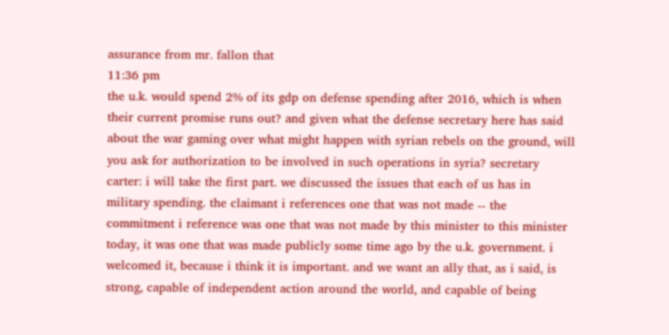assurance from mr. fallon that
11:36 pm
the u.k. would spend 2% of its gdp on defense spending after 2016, which is when their current promise runs out? and given what the defense secretary here has said about the war gaming over what might happen with syrian rebels on the ground, will you ask for authorization to be involved in such operations in syria? secretary carter: i will take the first part. we discussed the issues that each of us has in military spending. the claimant i references one that was not made -- the commitment i reference was one that was not made by this minister to this minister today, it was one that was made publicly some time ago by the u.k. government. i welcomed it, because i think it is important. and we want an ally that, as i said, is strong, capable of independent action around the world, and capable of being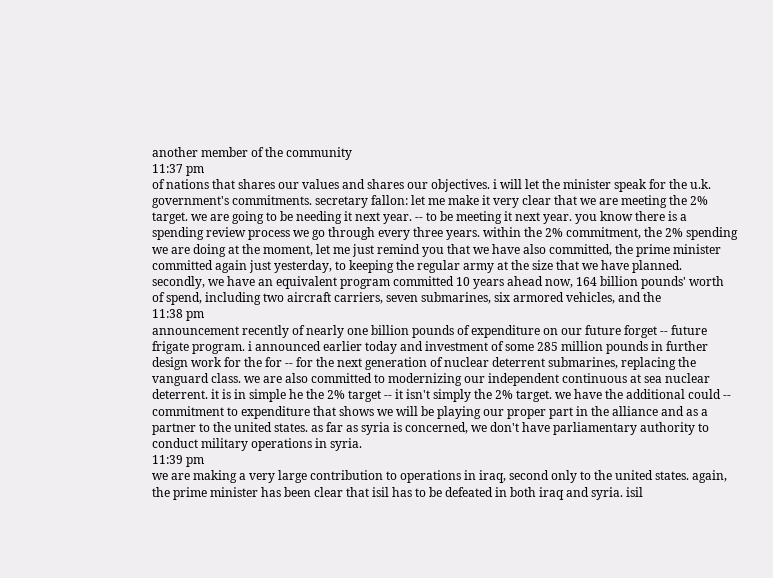another member of the community
11:37 pm
of nations that shares our values and shares our objectives. i will let the minister speak for the u.k. government's commitments. secretary fallon: let me make it very clear that we are meeting the 2% target. we are going to be needing it next year. -- to be meeting it next year. you know there is a spending review process we go through every three years. within the 2% commitment, the 2% spending we are doing at the moment, let me just remind you that we have also committed, the prime minister committed again just yesterday, to keeping the regular army at the size that we have planned. secondly, we have an equivalent program committed 10 years ahead now, 164 billion pounds' worth of spend, including two aircraft carriers, seven submarines, six armored vehicles, and the
11:38 pm
announcement recently of nearly one billion pounds of expenditure on our future forget -- future frigate program. i announced earlier today and investment of some 285 million pounds in further design work for the for -- for the next generation of nuclear deterrent submarines, replacing the vanguard class. we are also committed to modernizing our independent continuous at sea nuclear deterrent. it is in simple he the 2% target -- it isn't simply the 2% target. we have the additional could -- commitment to expenditure that shows we will be playing our proper part in the alliance and as a partner to the united states. as far as syria is concerned, we don't have parliamentary authority to conduct military operations in syria.
11:39 pm
we are making a very large contribution to operations in iraq, second only to the united states. again, the prime minister has been clear that isil has to be defeated in both iraq and syria. isil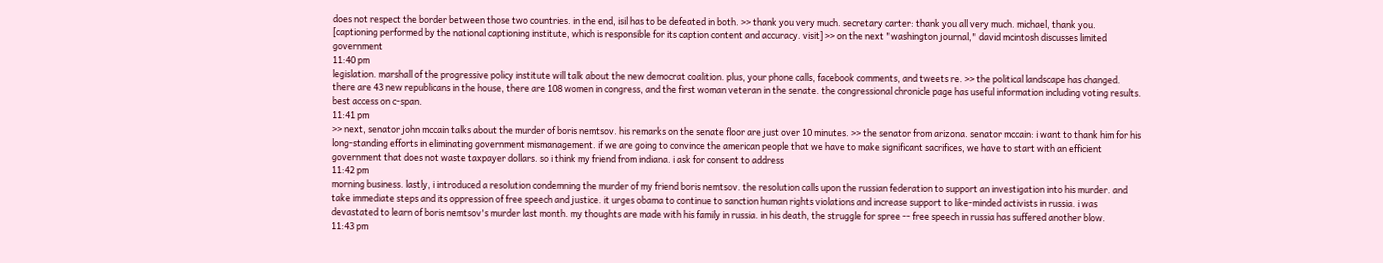does not respect the border between those two countries. in the end, isil has to be defeated in both. >> thank you very much. secretary carter: thank you all very much. michael, thank you. [captioning performed by the national captioning institute, which is responsible for its caption content and accuracy. visit] >> on the next "washington journal," david mcintosh discusses limited government
11:40 pm
legislation. marshall of the progressive policy institute will talk about the new democrat coalition. plus, your phone calls, facebook comments, and tweets re. >> the political landscape has changed. there are 43 new republicans in the house, there are 108 women in congress, and the first woman veteran in the senate. the congressional chronicle page has useful information including voting results. best access on c-span.
11:41 pm
>> next, senator john mccain talks about the murder of boris nemtsov. his remarks on the senate floor are just over 10 minutes. >> the senator from arizona. senator mccain: i want to thank him for his long-standing efforts in eliminating government mismanagement. if we are going to convince the american people that we have to make significant sacrifices, we have to start with an efficient government that does not waste taxpayer dollars. so i think my friend from indiana. i ask for consent to address
11:42 pm
morning business. lastly, i introduced a resolution condemning the murder of my friend boris nemtsov. the resolution calls upon the russian federation to support an investigation into his murder. and take immediate steps and its oppression of free speech and justice. it urges obama to continue to sanction human rights violations and increase support to like-minded activists in russia. i was devastated to learn of boris nemtsov's murder last month. my thoughts are made with his family in russia. in his death, the struggle for spree -- free speech in russia has suffered another blow.
11:43 pm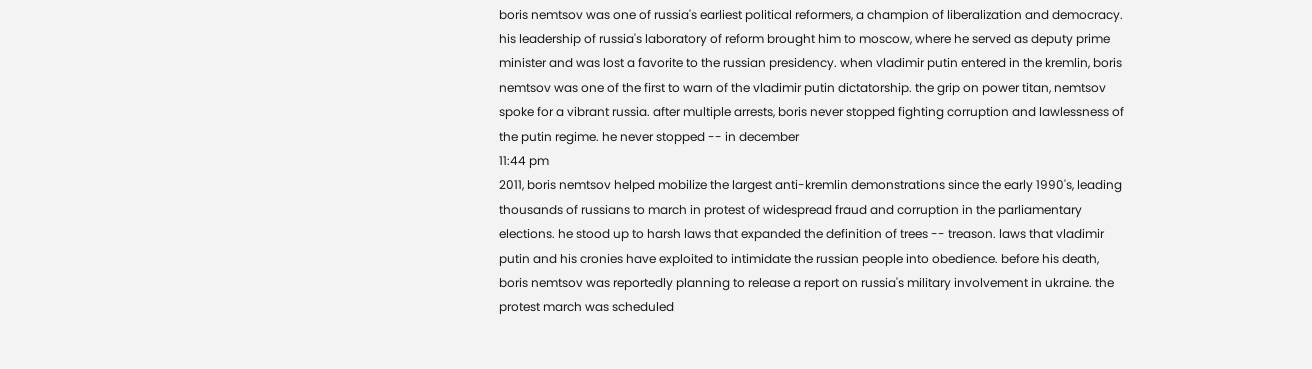boris nemtsov was one of russia's earliest political reformers, a champion of liberalization and democracy. his leadership of russia's laboratory of reform brought him to moscow, where he served as deputy prime minister and was lost a favorite to the russian presidency. when vladimir putin entered in the kremlin, boris nemtsov was one of the first to warn of the vladimir putin dictatorship. the grip on power titan, nemtsov spoke for a vibrant russia. after multiple arrests, boris never stopped fighting corruption and lawlessness of the putin regime. he never stopped -- in december
11:44 pm
2011, boris nemtsov helped mobilize the largest anti-kremlin demonstrations since the early 1990's, leading thousands of russians to march in protest of widespread fraud and corruption in the parliamentary elections. he stood up to harsh laws that expanded the definition of trees -- treason. laws that vladimir putin and his cronies have exploited to intimidate the russian people into obedience. before his death, boris nemtsov was reportedly planning to release a report on russia's military involvement in ukraine. the protest march was scheduled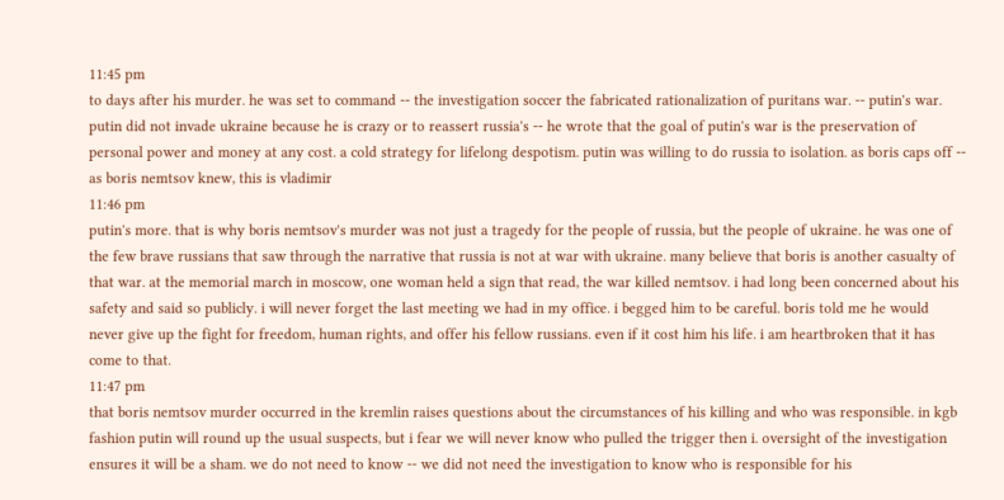11:45 pm
to days after his murder. he was set to command -- the investigation soccer the fabricated rationalization of puritans war. -- putin's war. putin did not invade ukraine because he is crazy or to reassert russia's -- he wrote that the goal of putin's war is the preservation of personal power and money at any cost. a cold strategy for lifelong despotism. putin was willing to do russia to isolation. as boris caps off -- as boris nemtsov knew, this is vladimir
11:46 pm
putin's more. that is why boris nemtsov's murder was not just a tragedy for the people of russia, but the people of ukraine. he was one of the few brave russians that saw through the narrative that russia is not at war with ukraine. many believe that boris is another casualty of that war. at the memorial march in moscow, one woman held a sign that read, the war killed nemtsov. i had long been concerned about his safety and said so publicly. i will never forget the last meeting we had in my office. i begged him to be careful. boris told me he would never give up the fight for freedom, human rights, and offer his fellow russians. even if it cost him his life. i am heartbroken that it has come to that.
11:47 pm
that boris nemtsov murder occurred in the kremlin raises questions about the circumstances of his killing and who was responsible. in kgb fashion putin will round up the usual suspects, but i fear we will never know who pulled the trigger then i. oversight of the investigation ensures it will be a sham. we do not need to know -- we did not need the investigation to know who is responsible for his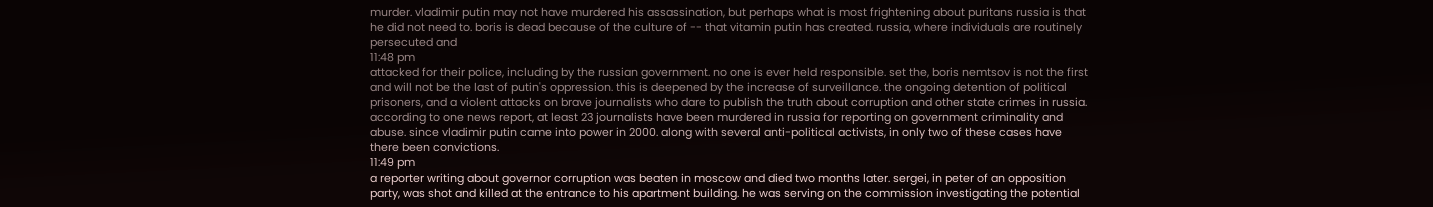murder. vladimir putin may not have murdered his assassination, but perhaps what is most frightening about puritans russia is that he did not need to. boris is dead because of the culture of -- that vitamin putin has created. russia, where individuals are routinely persecuted and
11:48 pm
attacked for their police, including by the russian government. no one is ever held responsible. set the, boris nemtsov is not the first and will not be the last of putin's oppression. this is deepened by the increase of surveillance. the ongoing detention of political prisoners, and a violent attacks on brave journalists who dare to publish the truth about corruption and other state crimes in russia. according to one news report, at least 23 journalists have been murdered in russia for reporting on government criminality and abuse. since vladimir putin came into power in 2000. along with several anti-political activists, in only two of these cases have there been convictions.
11:49 pm
a reporter writing about governor corruption was beaten in moscow and died two months later. sergei, in peter of an opposition party, was shot and killed at the entrance to his apartment building. he was serving on the commission investigating the potential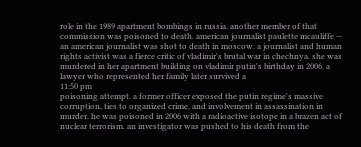role in the 1989 apartment bombings in russia. another member of that commission was poisoned to death. american journalist paulette mcauliffe -- an american journalist was shot to death in moscow. a journalist and human rights activist was a fierce critic of vladimir's brutal war in chechnya. she was murdered in her apartment building on vladimir putin's birthday in 2006. a lawyer who represented her family later survived a
11:50 pm
poisoning attempt. a former officer exposed the putin regime's massive corruption, ties to organized crime, and involvement in assassination in murder. he was poisoned in 2006 with a radioactive isotope in a brazen act of nuclear terrorism. an investigator was pushed to his death from the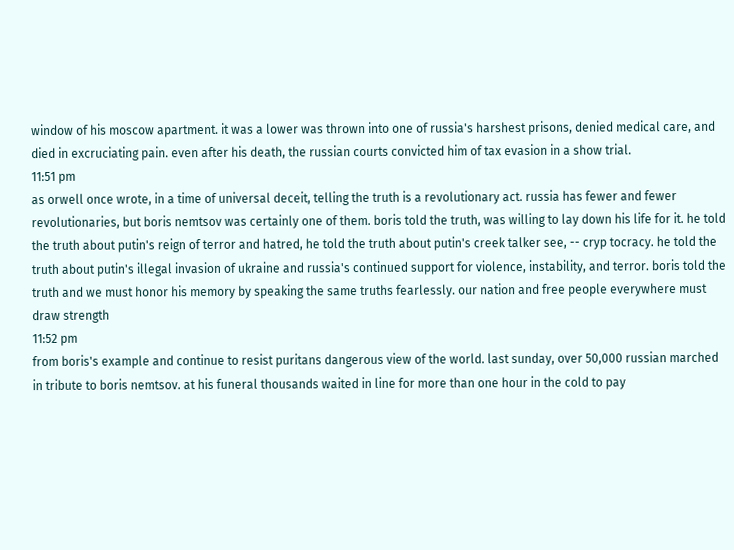window of his moscow apartment. it was a lower was thrown into one of russia's harshest prisons, denied medical care, and died in excruciating pain. even after his death, the russian courts convicted him of tax evasion in a show trial.
11:51 pm
as orwell once wrote, in a time of universal deceit, telling the truth is a revolutionary act. russia has fewer and fewer revolutionaries, but boris nemtsov was certainly one of them. boris told the truth, was willing to lay down his life for it. he told the truth about putin's reign of terror and hatred, he told the truth about putin's creek talker see, -- cryp tocracy. he told the truth about putin's illegal invasion of ukraine and russia's continued support for violence, instability, and terror. boris told the truth and we must honor his memory by speaking the same truths fearlessly. our nation and free people everywhere must draw strength
11:52 pm
from boris's example and continue to resist puritans dangerous view of the world. last sunday, over 50,000 russian marched in tribute to boris nemtsov. at his funeral thousands waited in line for more than one hour in the cold to pay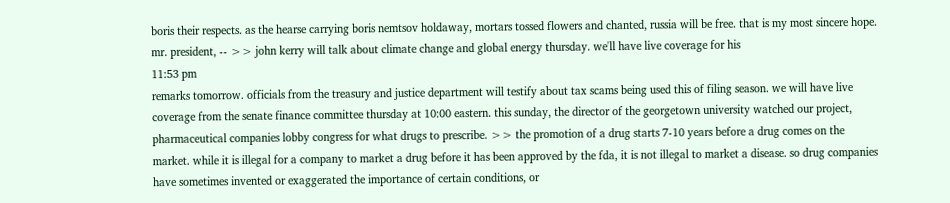boris their respects. as the hearse carrying boris nemtsov holdaway, mortars tossed flowers and chanted, russia will be free. that is my most sincere hope. mr. president, -- >> john kerry will talk about climate change and global energy thursday. we'll have live coverage for his
11:53 pm
remarks tomorrow. officials from the treasury and justice department will testify about tax scams being used this of filing season. we will have live coverage from the senate finance committee thursday at 10:00 eastern. this sunday, the director of the georgetown university watched our project, pharmaceutical companies lobby congress for what drugs to prescribe. >> the promotion of a drug starts 7-10 years before a drug comes on the market. while it is illegal for a company to market a drug before it has been approved by the fda, it is not illegal to market a disease. so drug companies have sometimes invented or exaggerated the importance of certain conditions, or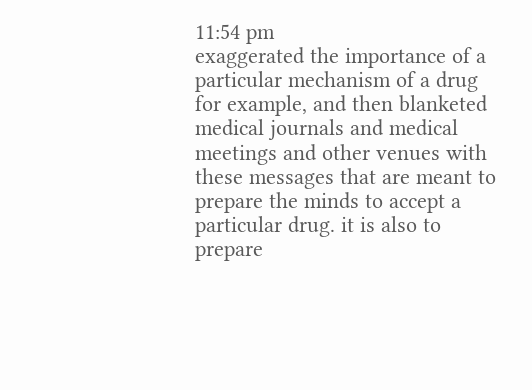11:54 pm
exaggerated the importance of a particular mechanism of a drug for example, and then blanketed medical journals and medical meetings and other venues with these messages that are meant to prepare the minds to accept a particular drug. it is also to prepare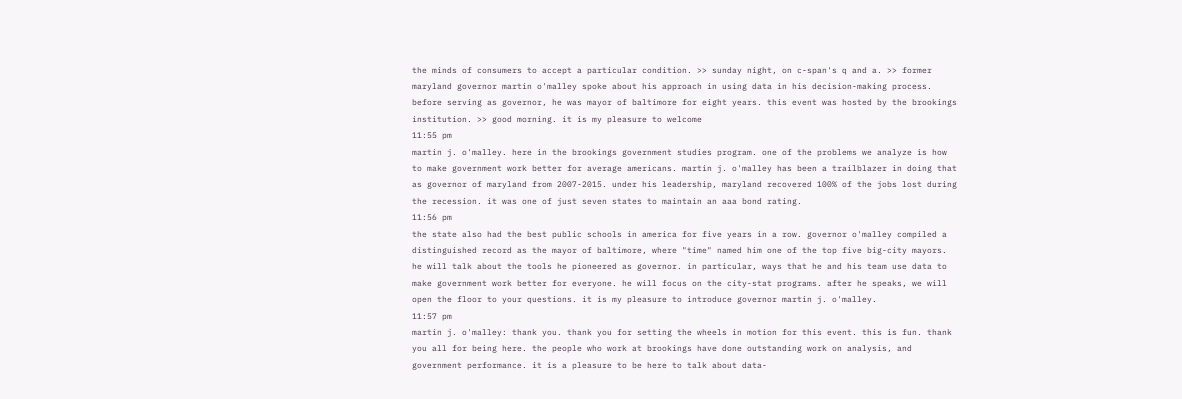the minds of consumers to accept a particular condition. >> sunday night, on c-span's q and a. >> former maryland governor martin o'malley spoke about his approach in using data in his decision-making process. before serving as governor, he was mayor of baltimore for eight years. this event was hosted by the brookings institution. >> good morning. it is my pleasure to welcome
11:55 pm
martin j. o'malley. here in the brookings government studies program. one of the problems we analyze is how to make government work better for average americans. martin j. o'malley has been a trailblazer in doing that as governor of maryland from 2007-2015. under his leadership, maryland recovered 100% of the jobs lost during the recession. it was one of just seven states to maintain an aaa bond rating.
11:56 pm
the state also had the best public schools in america for five years in a row. governor o'malley compiled a distinguished record as the mayor of baltimore, where "time" named him one of the top five big-city mayors. he will talk about the tools he pioneered as governor. in particular, ways that he and his team use data to make government work better for everyone. he will focus on the city-stat programs. after he speaks, we will open the floor to your questions. it is my pleasure to introduce governor martin j. o'malley.
11:57 pm
martin j. o'malley: thank you. thank you for setting the wheels in motion for this event. this is fun. thank you all for being here. the people who work at brookings have done outstanding work on analysis, and government performance. it is a pleasure to be here to talk about data-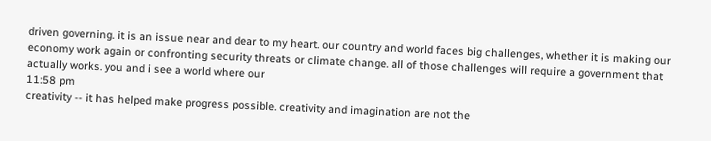driven governing. it is an issue near and dear to my heart. our country and world faces big challenges, whether it is making our economy work again or confronting security threats or climate change. all of those challenges will require a government that actually works. you and i see a world where our
11:58 pm
creativity -- it has helped make progress possible. creativity and imagination are not the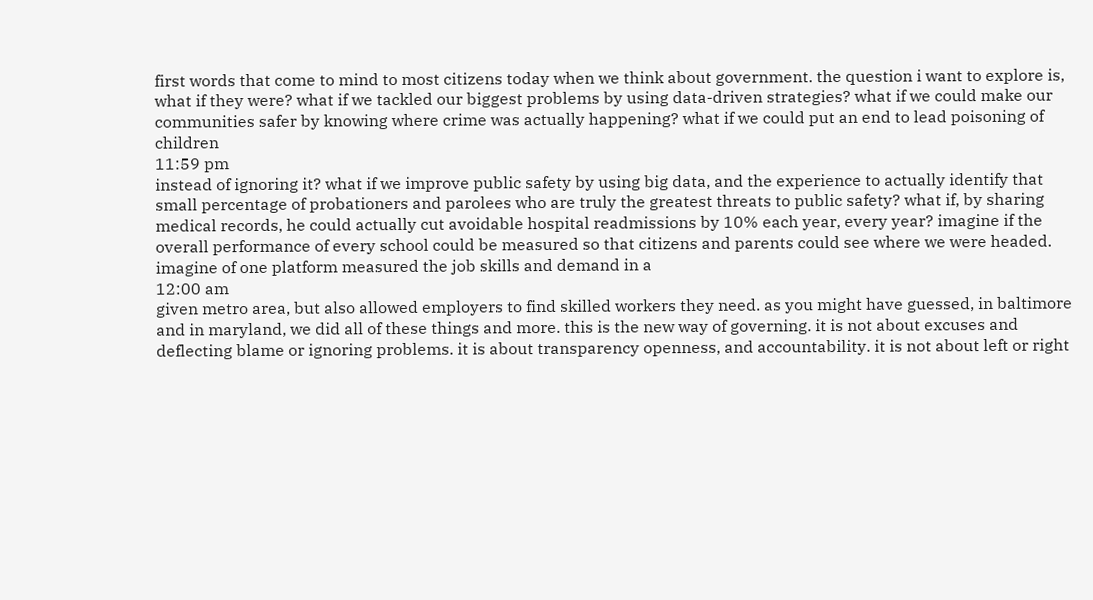first words that come to mind to most citizens today when we think about government. the question i want to explore is, what if they were? what if we tackled our biggest problems by using data-driven strategies? what if we could make our communities safer by knowing where crime was actually happening? what if we could put an end to lead poisoning of children
11:59 pm
instead of ignoring it? what if we improve public safety by using big data, and the experience to actually identify that small percentage of probationers and parolees who are truly the greatest threats to public safety? what if, by sharing medical records, he could actually cut avoidable hospital readmissions by 10% each year, every year? imagine if the overall performance of every school could be measured so that citizens and parents could see where we were headed. imagine of one platform measured the job skills and demand in a
12:00 am
given metro area, but also allowed employers to find skilled workers they need. as you might have guessed, in baltimore and in maryland, we did all of these things and more. this is the new way of governing. it is not about excuses and deflecting blame or ignoring problems. it is about transparency openness, and accountability. it is not about left or right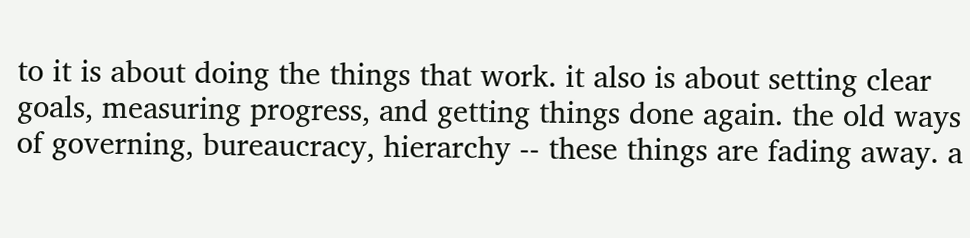to it is about doing the things that work. it also is about setting clear goals, measuring progress, and getting things done again. the old ways of governing, bureaucracy, hierarchy -- these things are fading away. a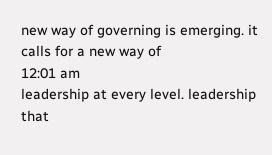new way of governing is emerging. it calls for a new way of
12:01 am
leadership at every level. leadership that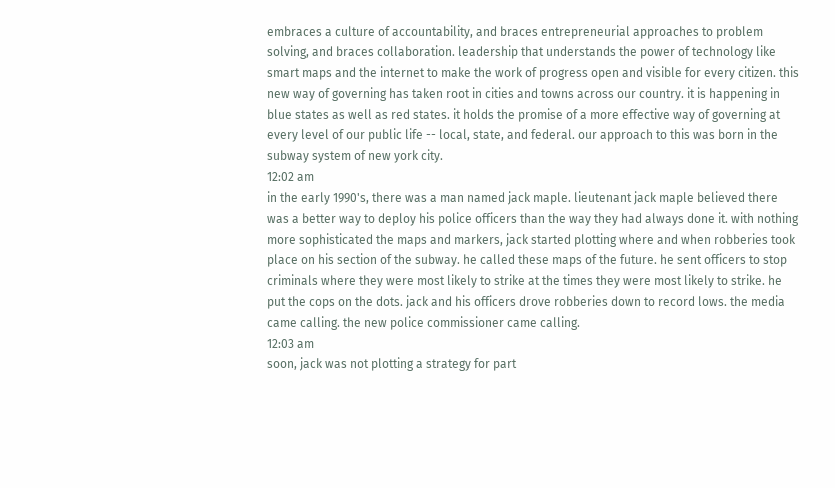embraces a culture of accountability, and braces entrepreneurial approaches to problem solving, and braces collaboration. leadership that understands the power of technology like smart maps and the internet to make the work of progress open and visible for every citizen. this new way of governing has taken root in cities and towns across our country. it is happening in blue states as well as red states. it holds the promise of a more effective way of governing at every level of our public life -- local, state, and federal. our approach to this was born in the subway system of new york city.
12:02 am
in the early 1990's, there was a man named jack maple. lieutenant jack maple believed there was a better way to deploy his police officers than the way they had always done it. with nothing more sophisticated the maps and markers, jack started plotting where and when robberies took place on his section of the subway. he called these maps of the future. he sent officers to stop criminals where they were most likely to strike at the times they were most likely to strike. he put the cops on the dots. jack and his officers drove robberies down to record lows. the media came calling. the new police commissioner came calling.
12:03 am
soon, jack was not plotting a strategy for part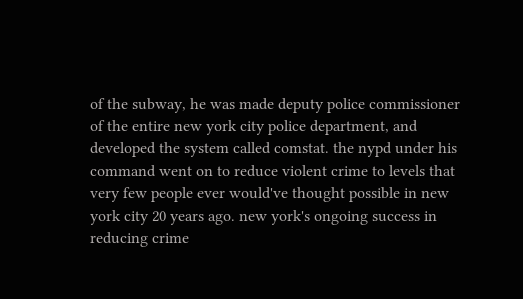of the subway, he was made deputy police commissioner of the entire new york city police department, and developed the system called comstat. the nypd under his command went on to reduce violent crime to levels that very few people ever would've thought possible in new york city 20 years ago. new york's ongoing success in reducing crime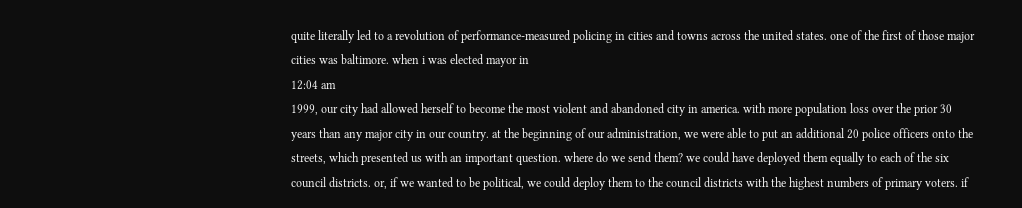quite literally led to a revolution of performance-measured policing in cities and towns across the united states. one of the first of those major cities was baltimore. when i was elected mayor in
12:04 am
1999, our city had allowed herself to become the most violent and abandoned city in america. with more population loss over the prior 30 years than any major city in our country. at the beginning of our administration, we were able to put an additional 20 police officers onto the streets, which presented us with an important question. where do we send them? we could have deployed them equally to each of the six council districts. or, if we wanted to be political, we could deploy them to the council districts with the highest numbers of primary voters. if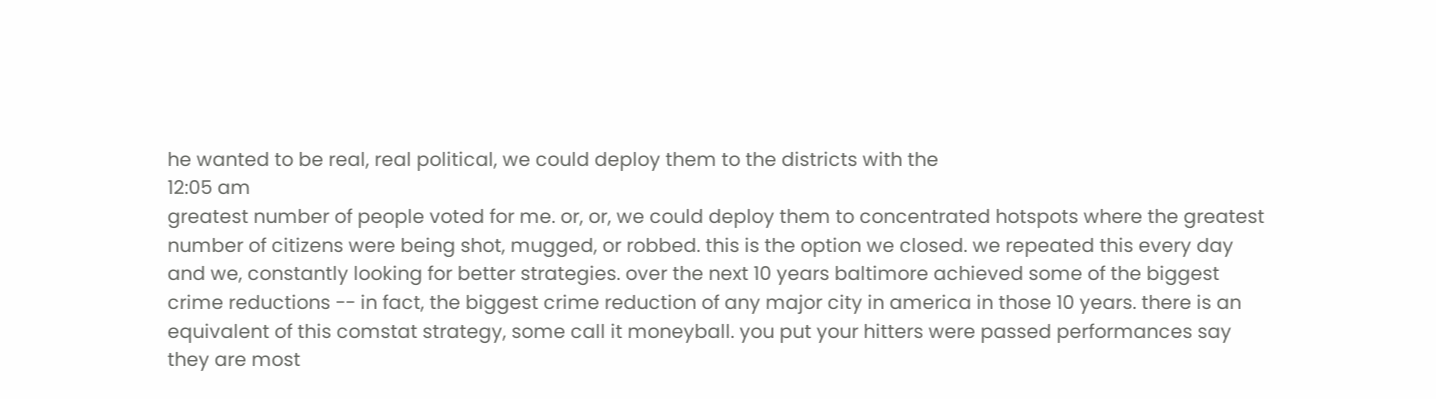he wanted to be real, real political, we could deploy them to the districts with the
12:05 am
greatest number of people voted for me. or, or, we could deploy them to concentrated hotspots where the greatest number of citizens were being shot, mugged, or robbed. this is the option we closed. we repeated this every day and we, constantly looking for better strategies. over the next 10 years baltimore achieved some of the biggest crime reductions -- in fact, the biggest crime reduction of any major city in america in those 10 years. there is an equivalent of this comstat strategy, some call it moneyball. you put your hitters were passed performances say they are most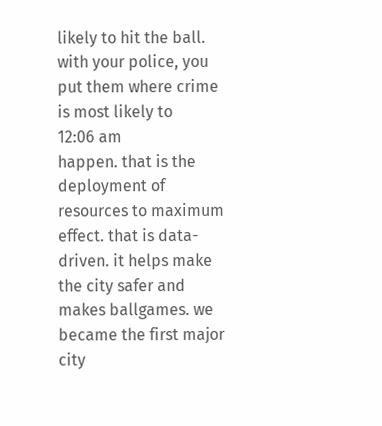likely to hit the ball. with your police, you put them where crime is most likely to
12:06 am
happen. that is the deployment of resources to maximum effect. that is data-driven. it helps make the city safer and makes ballgames. we became the first major city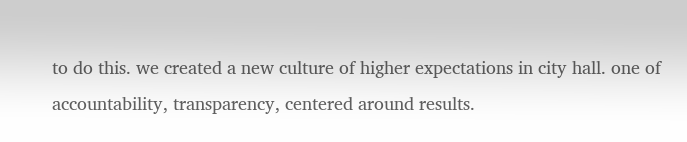to do this. we created a new culture of higher expectations in city hall. one of accountability, transparency, centered around results.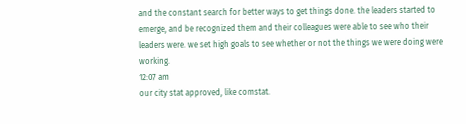and the constant search for better ways to get things done. the leaders started to emerge, and be recognized them and their colleagues were able to see who their leaders were. we set high goals to see whether or not the things we were doing were working.
12:07 am
our city stat approved, like comstat.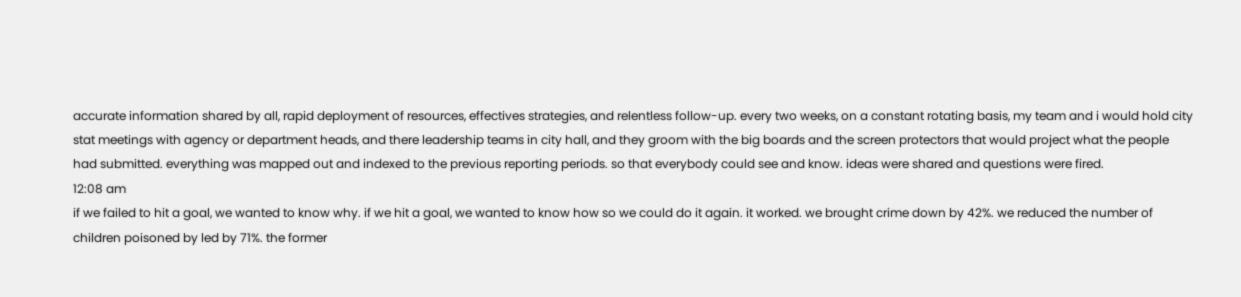accurate information shared by all, rapid deployment of resources, effectives strategies, and relentless follow-up. every two weeks, on a constant rotating basis, my team and i would hold city stat meetings with agency or department heads, and there leadership teams in city hall, and they groom with the big boards and the screen protectors that would project what the people had submitted. everything was mapped out and indexed to the previous reporting periods. so that everybody could see and know. ideas were shared and questions were fired.
12:08 am
if we failed to hit a goal, we wanted to know why. if we hit a goal, we wanted to know how so we could do it again. it worked. we brought crime down by 42%. we reduced the number of children poisoned by led by 71%. the former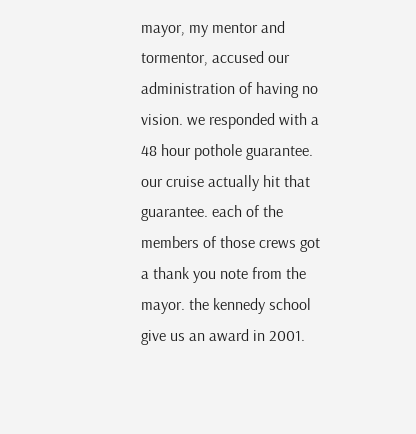mayor, my mentor and tormentor, accused our administration of having no vision. we responded with a 48 hour pothole guarantee. our cruise actually hit that guarantee. each of the members of those crews got a thank you note from the mayor. the kennedy school give us an award in 2001.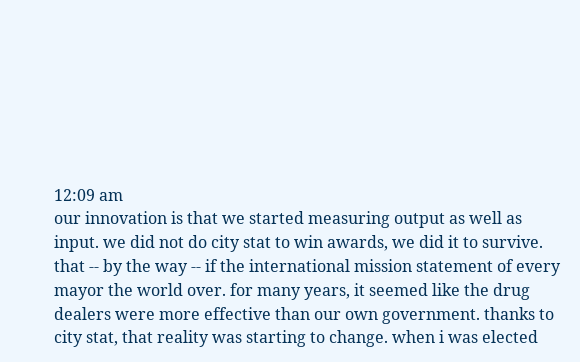12:09 am
our innovation is that we started measuring output as well as input. we did not do city stat to win awards, we did it to survive. that -- by the way -- if the international mission statement of every mayor the world over. for many years, it seemed like the drug dealers were more effective than our own government. thanks to city stat, that reality was starting to change. when i was elected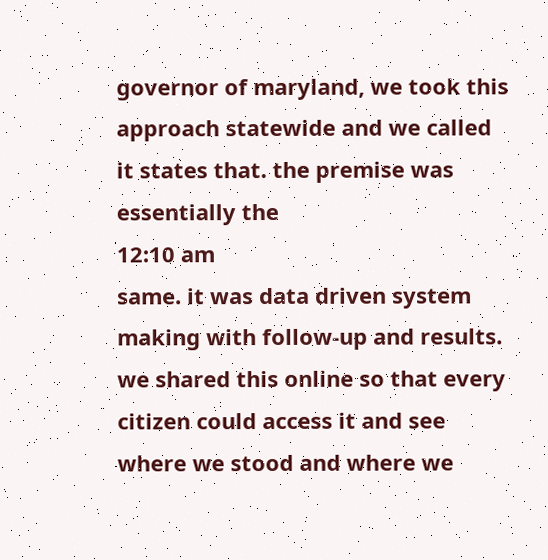governor of maryland, we took this approach statewide and we called it states that. the premise was essentially the
12:10 am
same. it was data driven system making with follow-up and results. we shared this online so that every citizen could access it and see where we stood and where we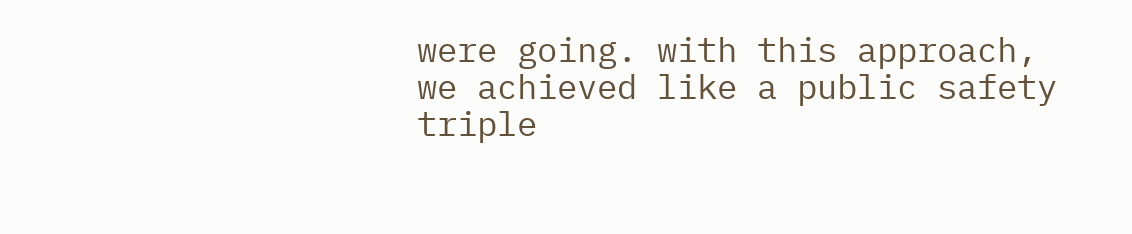were going. with this approach, we achieved like a public safety triple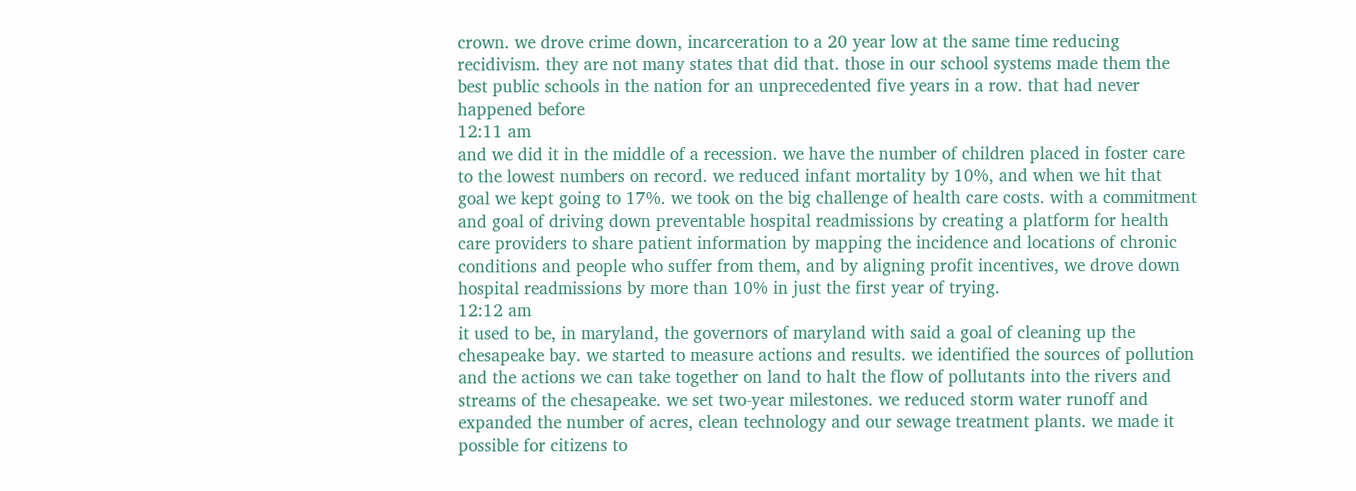crown. we drove crime down, incarceration to a 20 year low at the same time reducing recidivism. they are not many states that did that. those in our school systems made them the best public schools in the nation for an unprecedented five years in a row. that had never happened before
12:11 am
and we did it in the middle of a recession. we have the number of children placed in foster care to the lowest numbers on record. we reduced infant mortality by 10%, and when we hit that goal we kept going to 17%. we took on the big challenge of health care costs. with a commitment and goal of driving down preventable hospital readmissions by creating a platform for health care providers to share patient information by mapping the incidence and locations of chronic conditions and people who suffer from them, and by aligning profit incentives, we drove down hospital readmissions by more than 10% in just the first year of trying.
12:12 am
it used to be, in maryland, the governors of maryland with said a goal of cleaning up the chesapeake bay. we started to measure actions and results. we identified the sources of pollution and the actions we can take together on land to halt the flow of pollutants into the rivers and streams of the chesapeake. we set two-year milestones. we reduced storm water runoff and expanded the number of acres, clean technology and our sewage treatment plants. we made it possible for citizens to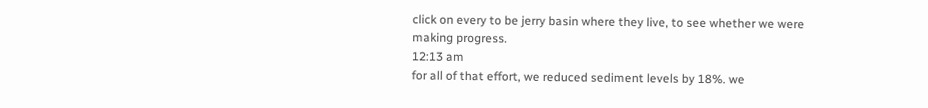click on every to be jerry basin where they live, to see whether we were making progress.
12:13 am
for all of that effort, we reduced sediment levels by 18%. we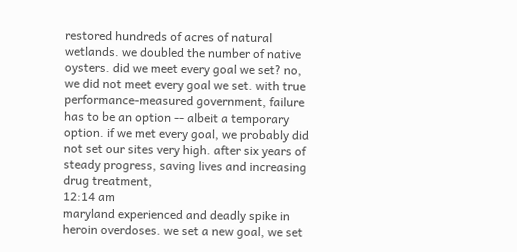restored hundreds of acres of natural wetlands. we doubled the number of native oysters. did we meet every goal we set? no, we did not meet every goal we set. with true performance-measured government, failure has to be an option -- albeit a temporary option. if we met every goal, we probably did not set our sites very high. after six years of steady progress, saving lives and increasing drug treatment,
12:14 am
maryland experienced and deadly spike in heroin overdoses. we set a new goal, we set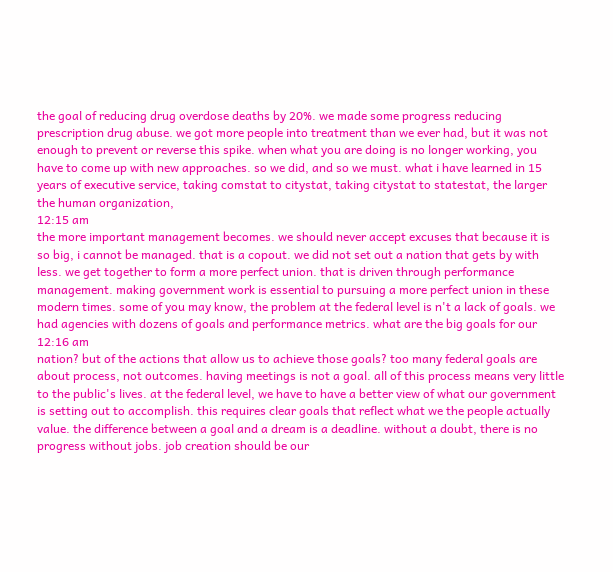the goal of reducing drug overdose deaths by 20%. we made some progress reducing prescription drug abuse. we got more people into treatment than we ever had, but it was not enough to prevent or reverse this spike. when what you are doing is no longer working, you have to come up with new approaches. so we did, and so we must. what i have learned in 15 years of executive service, taking comstat to citystat, taking citystat to statestat, the larger the human organization,
12:15 am
the more important management becomes. we should never accept excuses that because it is so big, i cannot be managed. that is a copout. we did not set out a nation that gets by with less. we get together to form a more perfect union. that is driven through performance management. making government work is essential to pursuing a more perfect union in these modern times. some of you may know, the problem at the federal level is n't a lack of goals. we had agencies with dozens of goals and performance metrics. what are the big goals for our
12:16 am
nation? but of the actions that allow us to achieve those goals? too many federal goals are about process, not outcomes. having meetings is not a goal. all of this process means very little to the public's lives. at the federal level, we have to have a better view of what our government is setting out to accomplish. this requires clear goals that reflect what we the people actually value. the difference between a goal and a dream is a deadline. without a doubt, there is no progress without jobs. job creation should be our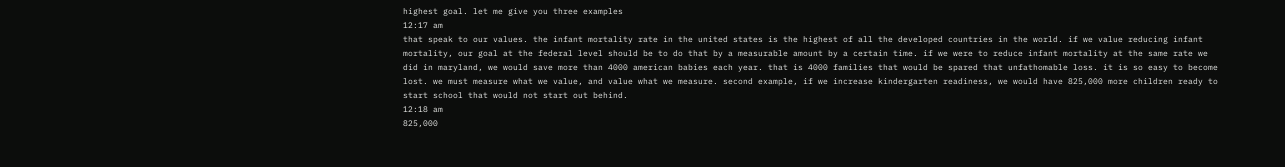highest goal. let me give you three examples
12:17 am
that speak to our values. the infant mortality rate in the united states is the highest of all the developed countries in the world. if we value reducing infant mortality, our goal at the federal level should be to do that by a measurable amount by a certain time. if we were to reduce infant mortality at the same rate we did in maryland, we would save more than 4000 american babies each year. that is 4000 families that would be spared that unfathomable loss. it is so easy to become lost. we must measure what we value, and value what we measure. second example, if we increase kindergarten readiness, we would have 825,000 more children ready to start school that would not start out behind.
12:18 am
825,000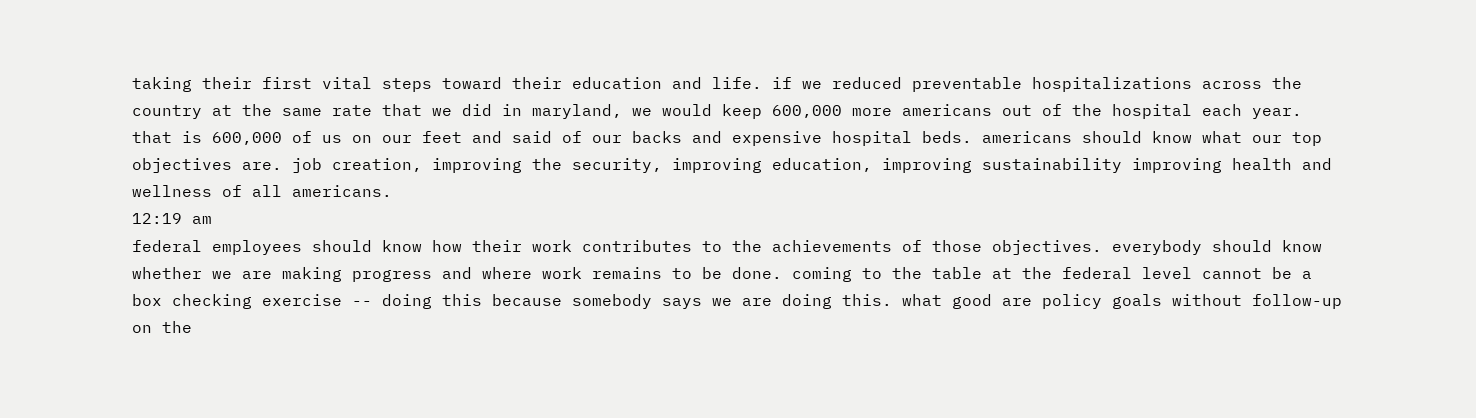taking their first vital steps toward their education and life. if we reduced preventable hospitalizations across the country at the same rate that we did in maryland, we would keep 600,000 more americans out of the hospital each year. that is 600,000 of us on our feet and said of our backs and expensive hospital beds. americans should know what our top objectives are. job creation, improving the security, improving education, improving sustainability improving health and wellness of all americans.
12:19 am
federal employees should know how their work contributes to the achievements of those objectives. everybody should know whether we are making progress and where work remains to be done. coming to the table at the federal level cannot be a box checking exercise -- doing this because somebody says we are doing this. what good are policy goals without follow-up on the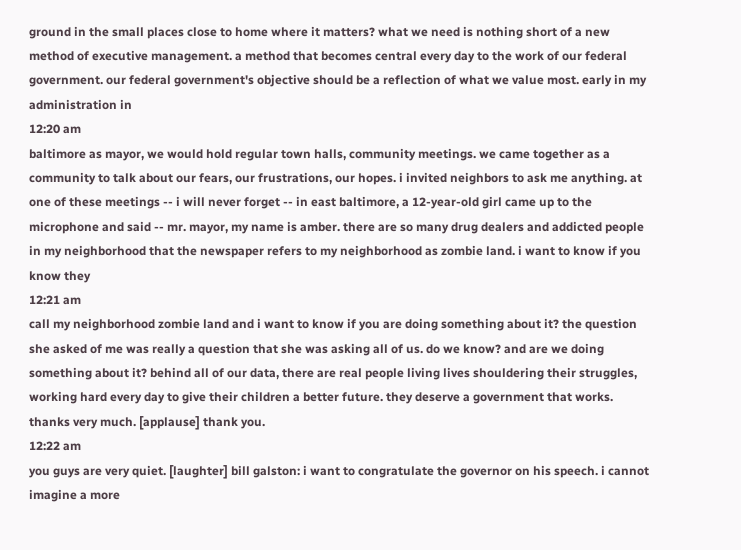ground in the small places close to home where it matters? what we need is nothing short of a new method of executive management. a method that becomes central every day to the work of our federal government. our federal government's objective should be a reflection of what we value most. early in my administration in
12:20 am
baltimore as mayor, we would hold regular town halls, community meetings. we came together as a community to talk about our fears, our frustrations, our hopes. i invited neighbors to ask me anything. at one of these meetings -- i will never forget -- in east baltimore, a 12-year-old girl came up to the microphone and said -- mr. mayor, my name is amber. there are so many drug dealers and addicted people in my neighborhood that the newspaper refers to my neighborhood as zombie land. i want to know if you know they
12:21 am
call my neighborhood zombie land and i want to know if you are doing something about it? the question she asked of me was really a question that she was asking all of us. do we know? and are we doing something about it? behind all of our data, there are real people living lives shouldering their struggles, working hard every day to give their children a better future. they deserve a government that works. thanks very much. [applause] thank you.
12:22 am
you guys are very quiet. [laughter] bill galston: i want to congratulate the governor on his speech. i cannot imagine a more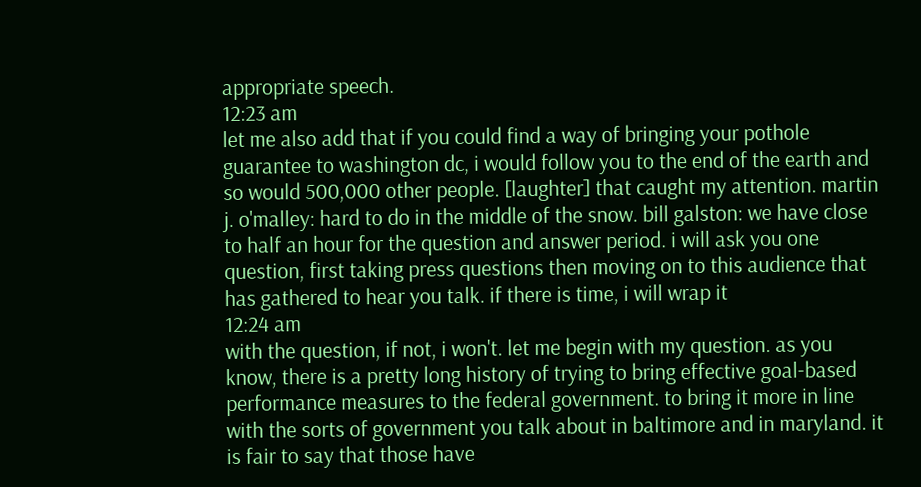appropriate speech.
12:23 am
let me also add that if you could find a way of bringing your pothole guarantee to washington dc, i would follow you to the end of the earth and so would 500,000 other people. [laughter] that caught my attention. martin j. o'malley: hard to do in the middle of the snow. bill galston: we have close to half an hour for the question and answer period. i will ask you one question, first taking press questions then moving on to this audience that has gathered to hear you talk. if there is time, i will wrap it
12:24 am
with the question, if not, i won't. let me begin with my question. as you know, there is a pretty long history of trying to bring effective goal-based performance measures to the federal government. to bring it more in line with the sorts of government you talk about in baltimore and in maryland. it is fair to say that those have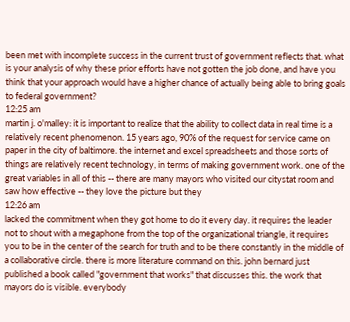been met with incomplete success in the current trust of government reflects that. what is your analysis of why these prior efforts have not gotten the job done, and have you think that your approach would have a higher chance of actually being able to bring goals to federal government?
12:25 am
martin j. o'malley: it is important to realize that the ability to collect data in real time is a relatively recent phenomenon. 15 years ago, 90% of the request for service came on paper in the city of baltimore. the internet and excel spreadsheets and those sorts of things are relatively recent technology, in terms of making government work. one of the great variables in all of this -- there are many mayors who visited our citystat room and saw how effective -- they love the picture but they
12:26 am
lacked the commitment when they got home to do it every day. it requires the leader not to shout with a megaphone from the top of the organizational triangle, it requires you to be in the center of the search for truth and to be there constantly in the middle of a collaborative circle. there is more literature command on this. john bernard just published a book called "government that works" that discusses this. the work that mayors do is visible. everybody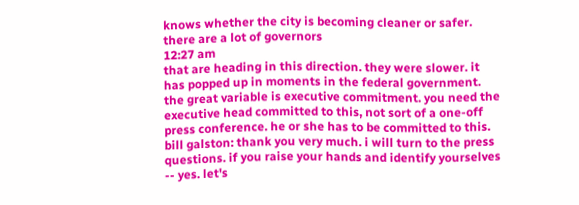knows whether the city is becoming cleaner or safer. there are a lot of governors
12:27 am
that are heading in this direction. they were slower. it has popped up in moments in the federal government. the great variable is executive commitment. you need the executive head committed to this, not sort of a one-off press conference. he or she has to be committed to this. bill galston: thank you very much. i will turn to the press questions. if you raise your hands and identify yourselves -- yes. let's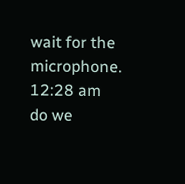wait for the microphone.
12:28 am
do we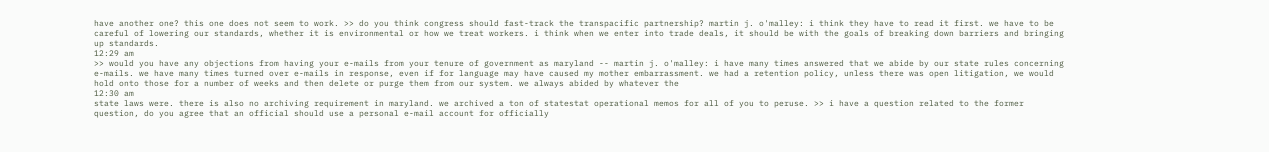have another one? this one does not seem to work. >> do you think congress should fast-track the transpacific partnership? martin j. o'malley: i think they have to read it first. we have to be careful of lowering our standards, whether it is environmental or how we treat workers. i think when we enter into trade deals, it should be with the goals of breaking down barriers and bringing up standards.
12:29 am
>> would you have any objections from having your e-mails from your tenure of government as maryland -- martin j. o'malley: i have many times answered that we abide by our state rules concerning e-mails. we have many times turned over e-mails in response, even if for language may have caused my mother embarrassment. we had a retention policy, unless there was open litigation, we would hold onto those for a number of weeks and then delete or purge them from our system. we always abided by whatever the
12:30 am
state laws were. there is also no archiving requirement in maryland. we archived a ton of statestat operational memos for all of you to peruse. >> i have a question related to the former question, do you agree that an official should use a personal e-mail account for officially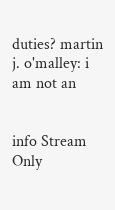duties? martin j. o'malley: i am not an


info Stream Only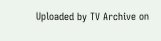Uploaded by TV Archive on